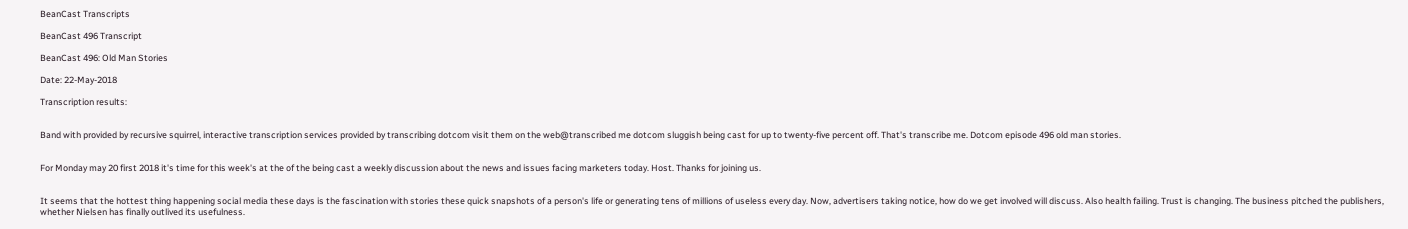BeanCast Transcripts

BeanCast 496 Transcript

BeanCast 496: Old Man Stories

Date: 22-May-2018

Transcription results:


Band with provided by recursive squirrel, interactive transcription services provided by transcribing dotcom visit them on the web@transcribed me dotcom sluggish being cast for up to twenty-five percent off. That's transcribe me. Dotcom episode 496 old man stories.


For Monday may 20 first 2018 it's time for this week's at the of the being cast a weekly discussion about the news and issues facing marketers today. Host. Thanks for joining us.


It seems that the hottest thing happening social media these days is the fascination with stories these quick snapshots of a person's life or generating tens of millions of useless every day. Now, advertisers taking notice, how do we get involved will discuss. Also health failing. Trust is changing. The business pitched the publishers, whether Nielsen has finally outlived its usefulness.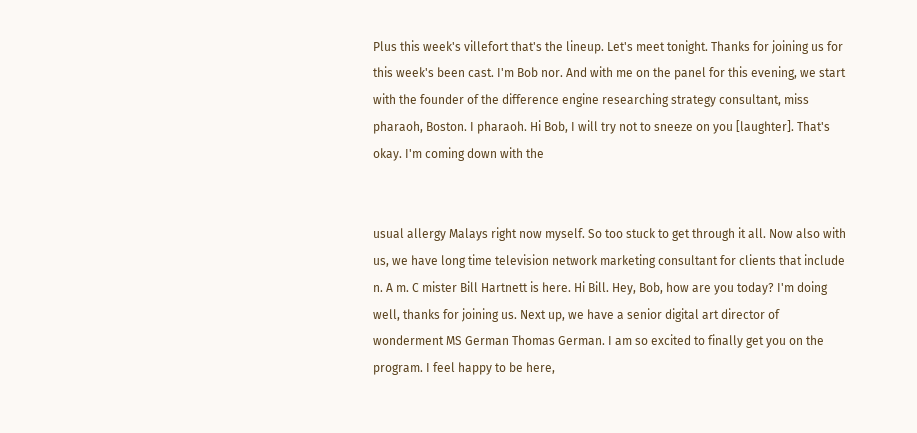Plus this week's villefort that's the lineup. Let's meet tonight. Thanks for joining us for this week's been cast. I'm Bob nor. And with me on the panel for this evening, we start with the founder of the difference engine researching strategy consultant, miss pharaoh, Boston. I pharaoh. Hi Bob, I will try not to sneeze on you [laughter]. That's okay. I'm coming down with the


usual allergy Malays right now myself. So too stuck to get through it all. Now also with us, we have long time television network marketing consultant for clients that include n. A m. C mister Bill Hartnett is here. Hi Bill. Hey, Bob, how are you today? I'm doing well, thanks for joining us. Next up, we have a senior digital art director of wonderment MS German Thomas German. I am so excited to finally get you on the program. I feel happy to be here,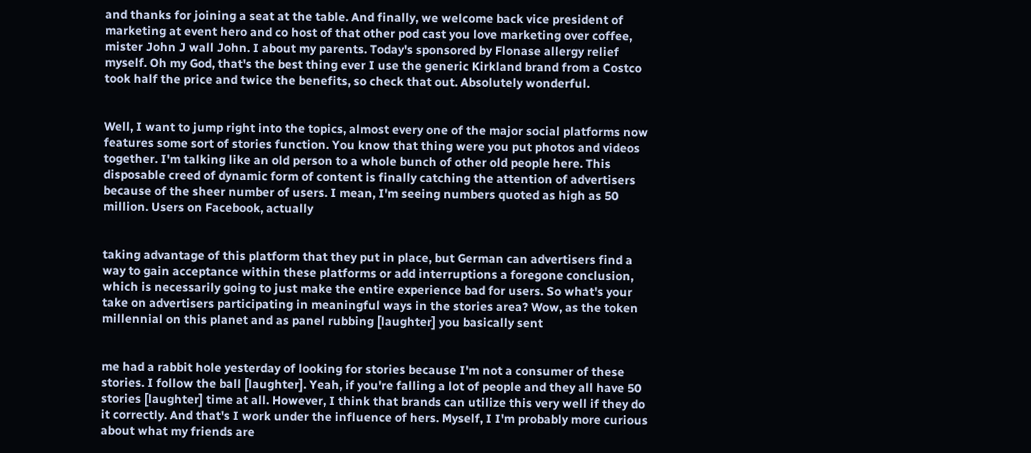and thanks for joining a seat at the table. And finally, we welcome back vice president of marketing at event hero and co host of that other pod cast you love marketing over coffee, mister John J wall John. I about my parents. Today's sponsored by Flonase allergy relief myself. Oh my God, that's the best thing ever I use the generic Kirkland brand from a Costco took half the price and twice the benefits, so check that out. Absolutely wonderful.


Well, I want to jump right into the topics, almost every one of the major social platforms now features some sort of stories function. You know that thing were you put photos and videos together. I'm talking like an old person to a whole bunch of other old people here. This disposable creed of dynamic form of content is finally catching the attention of advertisers because of the sheer number of users. I mean, I'm seeing numbers quoted as high as 50 million. Users on Facebook, actually


taking advantage of this platform that they put in place, but German can advertisers find a way to gain acceptance within these platforms or add interruptions a foregone conclusion, which is necessarily going to just make the entire experience bad for users. So what's your take on advertisers participating in meaningful ways in the stories area? Wow, as the token millennial on this planet and as panel rubbing [laughter] you basically sent


me had a rabbit hole yesterday of looking for stories because I'm not a consumer of these stories. I follow the ball [laughter]. Yeah, if you're falling a lot of people and they all have 50 stories [laughter] time at all. However, I think that brands can utilize this very well if they do it correctly. And that's I work under the influence of hers. Myself, I I'm probably more curious about what my friends are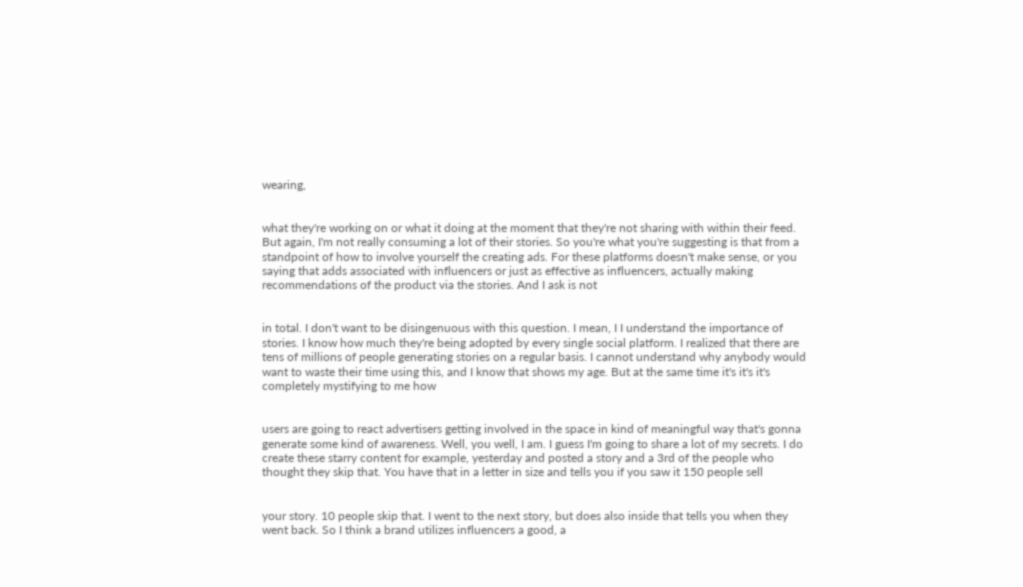wearing,


what they're working on or what it doing at the moment that they're not sharing with within their feed. But again, I'm not really consuming a lot of their stories. So you're what you're suggesting is that from a standpoint of how to involve yourself the creating ads. For these platforms doesn't make sense, or you saying that adds associated with influencers or just as effective as influencers, actually making recommendations of the product via the stories. And I ask is not


in total. I don't want to be disingenuous with this question. I mean, I I understand the importance of stories. I know how much they're being adopted by every single social platform. I realized that there are tens of millions of people generating stories on a regular basis. I cannot understand why anybody would want to waste their time using this, and I know that shows my age. But at the same time it's it's it's completely mystifying to me how


users are going to react advertisers getting involved in the space in kind of meaningful way that's gonna generate some kind of awareness. Well, you well, I am. I guess I'm going to share a lot of my secrets. I do create these starry content for example, yesterday and posted a story and a 3rd of the people who thought they skip that. You have that in a letter in size and tells you if you saw it 150 people sell


your story. 10 people skip that. I went to the next story, but does also inside that tells you when they went back. So I think a brand utilizes influencers a good, a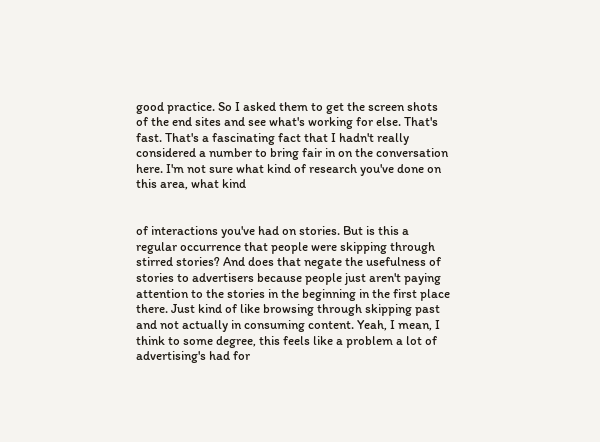good practice. So I asked them to get the screen shots of the end sites and see what's working for else. That's fast. That's a fascinating fact that I hadn't really considered a number to bring fair in on the conversation here. I'm not sure what kind of research you've done on this area, what kind


of interactions you've had on stories. But is this a regular occurrence that people were skipping through stirred stories? And does that negate the usefulness of stories to advertisers because people just aren't paying attention to the stories in the beginning in the first place there. Just kind of like browsing through skipping past and not actually in consuming content. Yeah, I mean, I think to some degree, this feels like a problem a lot of advertising's had for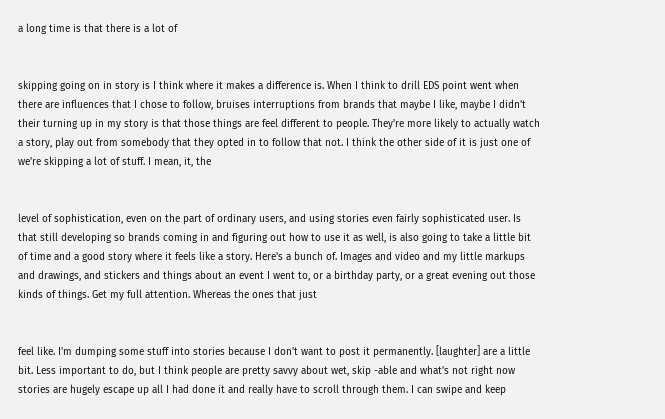a long time is that there is a lot of


skipping going on in story is I think where it makes a difference is. When I think to drill EDS point went when there are influences that I chose to follow, bruises interruptions from brands that maybe I like, maybe I didn't their turning up in my story is that those things are feel different to people. They're more likely to actually watch a story, play out from somebody that they opted in to follow that not. I think the other side of it is just one of we're skipping a lot of stuff. I mean, it, the


level of sophistication, even on the part of ordinary users, and using stories even fairly sophisticated user. Is that still developing so brands coming in and figuring out how to use it as well, is also going to take a little bit of time and a good story where it feels like a story. Here's a bunch of. Images and video and my little markups and drawings, and stickers and things about an event I went to, or a birthday party, or a great evening out those kinds of things. Get my full attention. Whereas the ones that just


feel like. I'm dumping some stuff into stories because I don't want to post it permanently. [laughter] are a little bit. Less important to do, but I think people are pretty savvy about wet, skip -able and what's not right now stories are hugely escape up all I had done it and really have to scroll through them. I can swipe and keep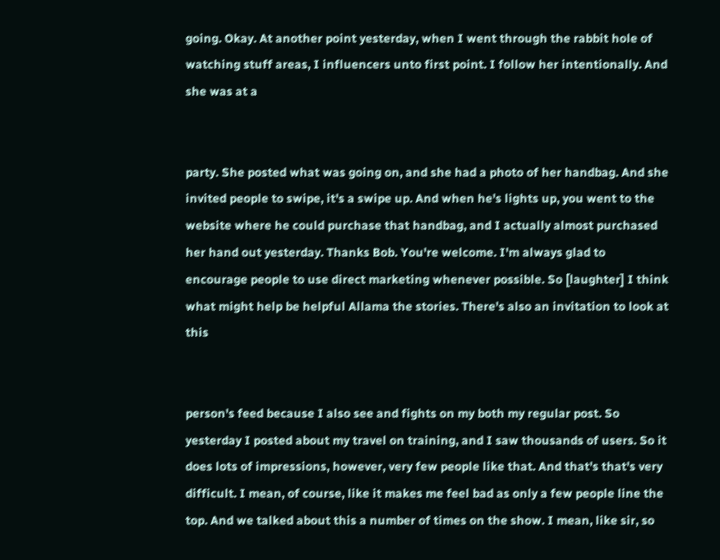going. Okay. At another point yesterday, when I went through the rabbit hole of watching stuff areas, I influencers unto first point. I follow her intentionally. And she was at a


party. She posted what was going on, and she had a photo of her handbag. And she invited people to swipe, it's a swipe up. And when he's lights up, you went to the website where he could purchase that handbag, and I actually almost purchased her hand out yesterday. Thanks Bob. You're welcome. I'm always glad to encourage people to use direct marketing whenever possible. So [laughter] I think what might help be helpful Allama the stories. There's also an invitation to look at this


person's feed because I also see and fights on my both my regular post. So yesterday I posted about my travel on training, and I saw thousands of users. So it does lots of impressions, however, very few people like that. And that's that's very difficult. I mean, of course, like it makes me feel bad as only a few people line the top. And we talked about this a number of times on the show. I mean, like sir, so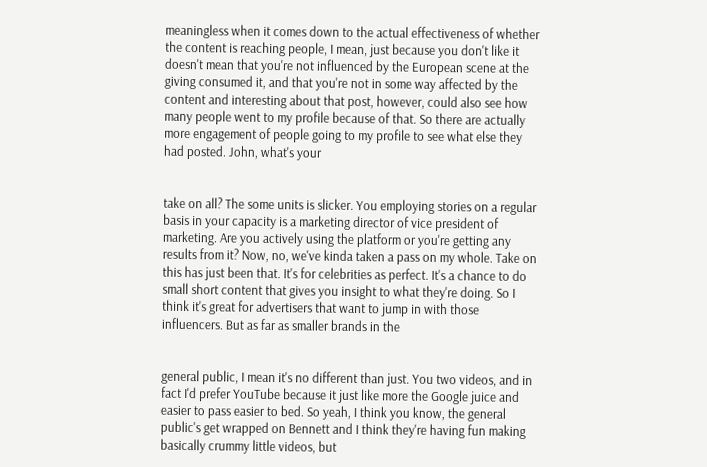meaningless when it comes down to the actual effectiveness of whether the content is reaching people, I mean, just because you don't like it doesn't mean that you're not influenced by the European scene at the giving consumed it, and that you're not in some way affected by the content and interesting about that post, however, could also see how many people went to my profile because of that. So there are actually more engagement of people going to my profile to see what else they had posted. John, what's your


take on all? The some units is slicker. You employing stories on a regular basis in your capacity is a marketing director of vice president of marketing. Are you actively using the platform or you're getting any results from it? Now, no, we've kinda taken a pass on my whole. Take on this has just been that. It's for celebrities as perfect. It's a chance to do small short content that gives you insight to what they're doing. So I think it's great for advertisers that want to jump in with those influencers. But as far as smaller brands in the


general public, I mean it's no different than just. You two videos, and in fact I'd prefer YouTube because it just like more the Google juice and easier to pass easier to bed. So yeah, I think you know, the general public's get wrapped on Bennett and I think they're having fun making basically crummy little videos, but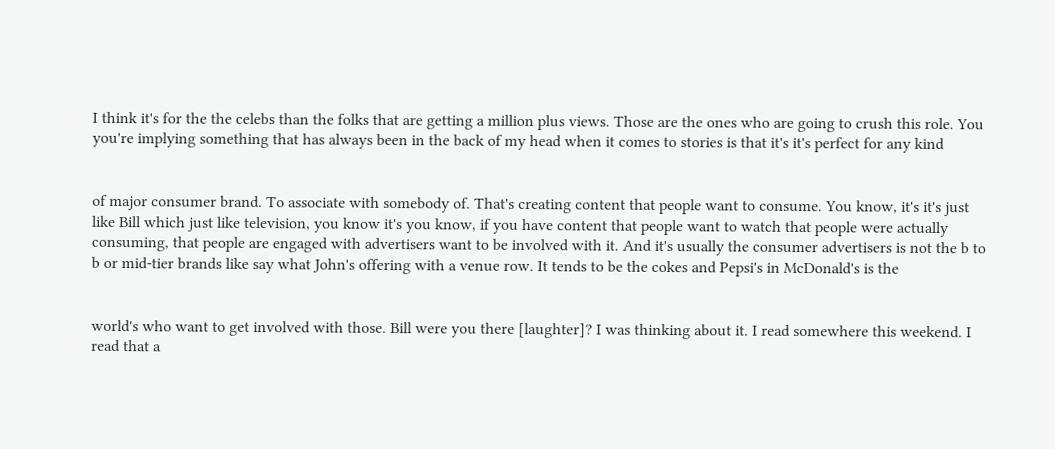I think it's for the the celebs than the folks that are getting a million plus views. Those are the ones who are going to crush this role. You you're implying something that has always been in the back of my head when it comes to stories is that it's it's perfect for any kind


of major consumer brand. To associate with somebody of. That's creating content that people want to consume. You know, it's it's just like Bill which just like television, you know it's you know, if you have content that people want to watch that people were actually consuming, that people are engaged with advertisers want to be involved with it. And it's usually the consumer advertisers is not the b to b or mid-tier brands like say what John's offering with a venue row. It tends to be the cokes and Pepsi's in McDonald's is the


world's who want to get involved with those. Bill were you there [laughter]? I was thinking about it. I read somewhere this weekend. I read that a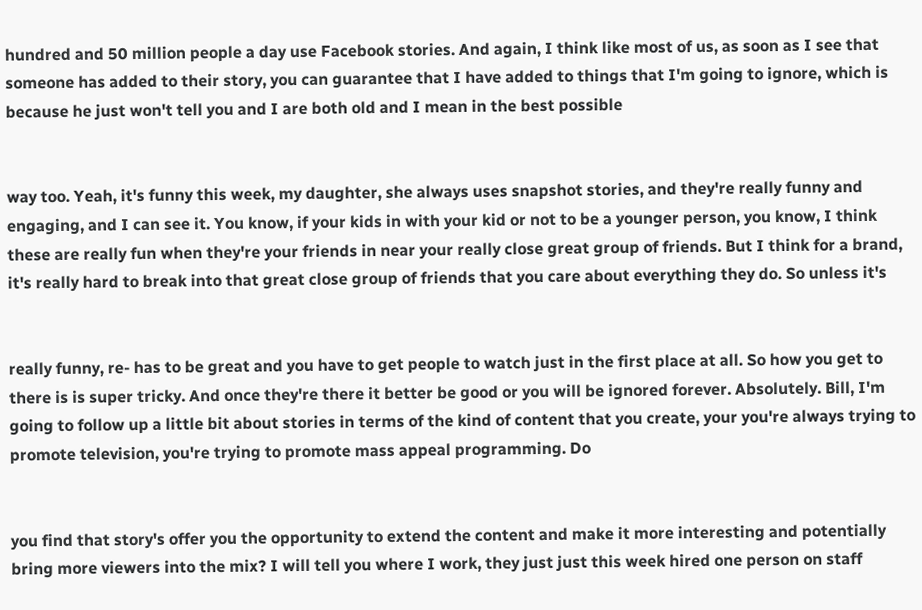hundred and 50 million people a day use Facebook stories. And again, I think like most of us, as soon as I see that someone has added to their story, you can guarantee that I have added to things that I'm going to ignore, which is because he just won't tell you and I are both old and I mean in the best possible


way too. Yeah, it's funny this week, my daughter, she always uses snapshot stories, and they're really funny and engaging, and I can see it. You know, if your kids in with your kid or not to be a younger person, you know, I think these are really fun when they're your friends in near your really close great group of friends. But I think for a brand, it's really hard to break into that great close group of friends that you care about everything they do. So unless it's


really funny, re- has to be great and you have to get people to watch just in the first place at all. So how you get to there is is super tricky. And once they're there it better be good or you will be ignored forever. Absolutely. Bill, I'm going to follow up a little bit about stories in terms of the kind of content that you create, your you're always trying to promote television, you're trying to promote mass appeal programming. Do


you find that story's offer you the opportunity to extend the content and make it more interesting and potentially bring more viewers into the mix? I will tell you where I work, they just just this week hired one person on staff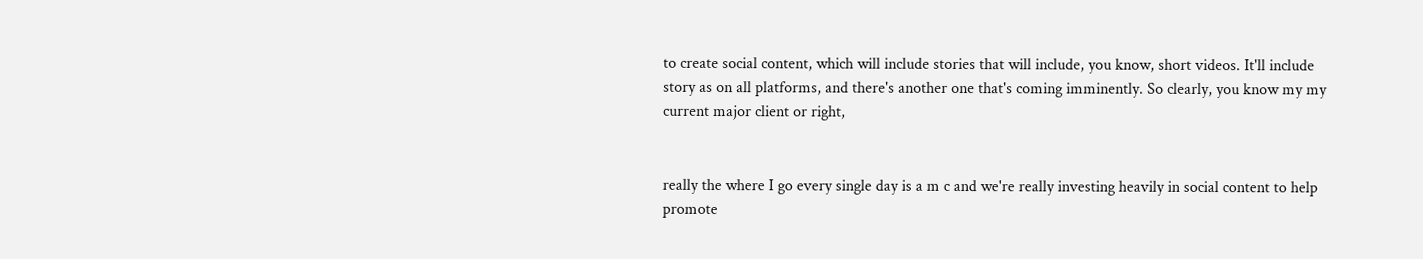to create social content, which will include stories that will include, you know, short videos. It'll include story as on all platforms, and there's another one that's coming imminently. So clearly, you know my my current major client or right,


really the where I go every single day is a m c and we're really investing heavily in social content to help promote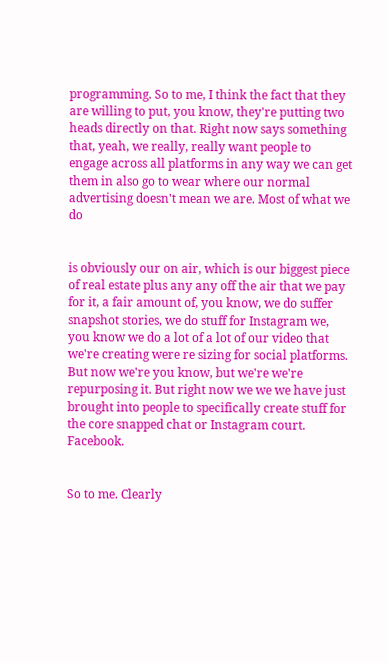programming. So to me, I think the fact that they are willing to put, you know, they're putting two heads directly on that. Right now says something that, yeah, we really, really want people to engage across all platforms in any way we can get them in also go to wear where our normal advertising doesn't mean we are. Most of what we do


is obviously our on air, which is our biggest piece of real estate plus any any off the air that we pay for it, a fair amount of, you know, we do suffer snapshot stories, we do stuff for Instagram we, you know we do a lot of a lot of our video that we're creating were re sizing for social platforms. But now we're you know, but we're we're repurposing it. But right now we we we have just brought into people to specifically create stuff for the core snapped chat or Instagram court. Facebook.


So to me. Clearly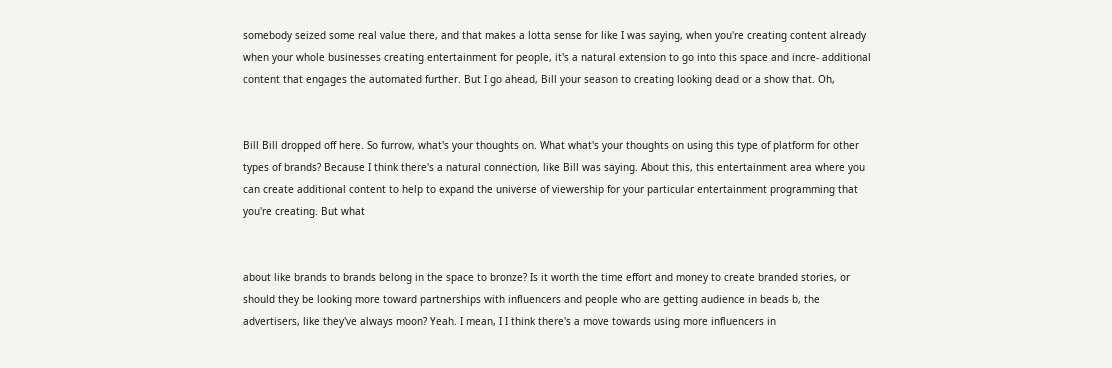somebody seized some real value there, and that makes a lotta sense for like I was saying, when you're creating content already when your whole businesses creating entertainment for people, it's a natural extension to go into this space and incre- additional content that engages the automated further. But I go ahead, Bill your season to creating looking dead or a show that. Oh,


Bill Bill dropped off here. So furrow, what's your thoughts on. What what's your thoughts on using this type of platform for other types of brands? Because I think there's a natural connection, like Bill was saying. About this, this entertainment area where you can create additional content to help to expand the universe of viewership for your particular entertainment programming that you're creating. But what


about like brands to brands belong in the space to bronze? Is it worth the time effort and money to create branded stories, or should they be looking more toward partnerships with influencers and people who are getting audience in beads b, the advertisers, like they've always moon? Yeah. I mean, I I think there's a move towards using more influencers in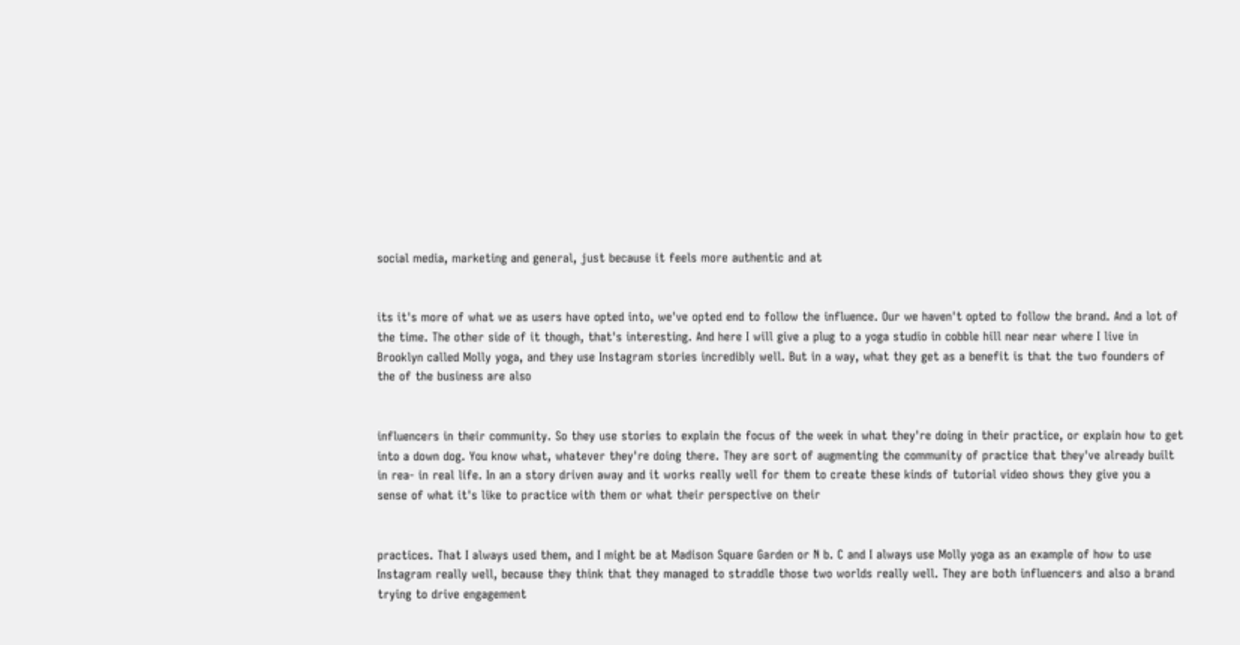social media, marketing and general, just because it feels more authentic and at


its it's more of what we as users have opted into, we've opted end to follow the influence. Our we haven't opted to follow the brand. And a lot of the time. The other side of it though, that's interesting. And here I will give a plug to a yoga studio in cobble hill near near where I live in Brooklyn called Molly yoga, and they use Instagram stories incredibly well. But in a way, what they get as a benefit is that the two founders of the of the business are also


influencers in their community. So they use stories to explain the focus of the week in what they're doing in their practice, or explain how to get into a down dog. You know what, whatever they're doing there. They are sort of augmenting the community of practice that they've already built in rea- in real life. In an a story driven away and it works really well for them to create these kinds of tutorial video shows they give you a sense of what it's like to practice with them or what their perspective on their


practices. That I always used them, and I might be at Madison Square Garden or N b. C and I always use Molly yoga as an example of how to use Instagram really well, because they think that they managed to straddle those two worlds really well. They are both influencers and also a brand trying to drive engagement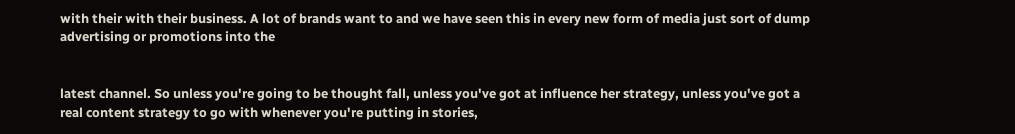with their with their business. A lot of brands want to and we have seen this in every new form of media just sort of dump advertising or promotions into the


latest channel. So unless you're going to be thought fall, unless you've got at influence her strategy, unless you've got a real content strategy to go with whenever you're putting in stories,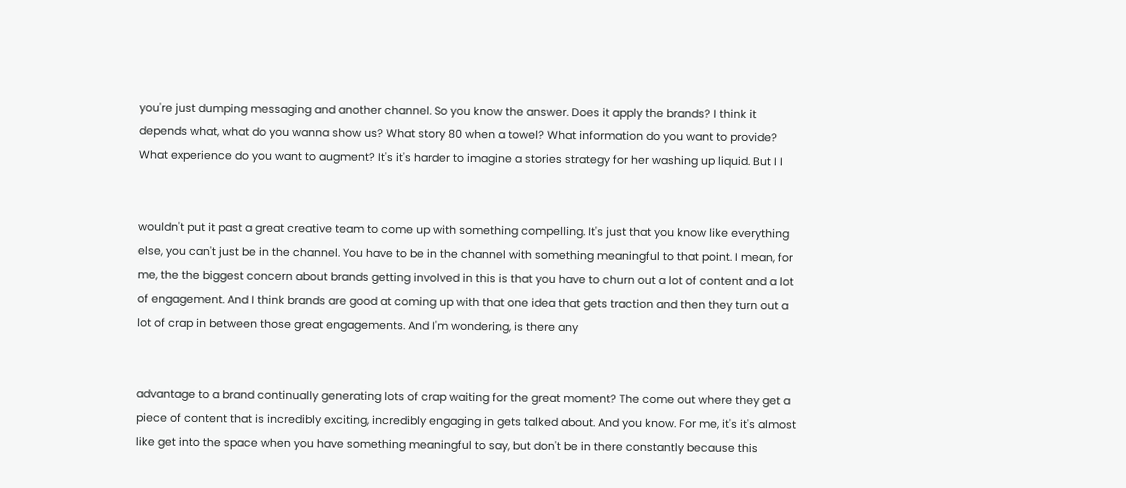you're just dumping messaging and another channel. So you know the answer. Does it apply the brands? I think it depends what, what do you wanna show us? What story 80 when a towel? What information do you want to provide? What experience do you want to augment? It's it's harder to imagine a stories strategy for her washing up liquid. But I I


wouldn't put it past a great creative team to come up with something compelling. It's just that you know like everything else, you can't just be in the channel. You have to be in the channel with something meaningful to that point. I mean, for me, the the biggest concern about brands getting involved in this is that you have to churn out a lot of content and a lot of engagement. And I think brands are good at coming up with that one idea that gets traction and then they turn out a lot of crap in between those great engagements. And I'm wondering, is there any


advantage to a brand continually generating lots of crap waiting for the great moment? The come out where they get a piece of content that is incredibly exciting, incredibly engaging in gets talked about. And you know. For me, it's it's almost like get into the space when you have something meaningful to say, but don't be in there constantly because this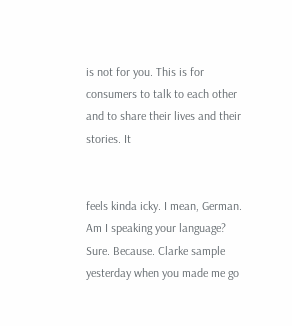is not for you. This is for consumers to talk to each other and to share their lives and their stories. It


feels kinda icky. I mean, German. Am I speaking your language? Sure. Because. Clarke sample yesterday when you made me go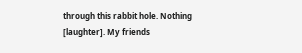through this rabbit hole. Nothing [laughter]. My friends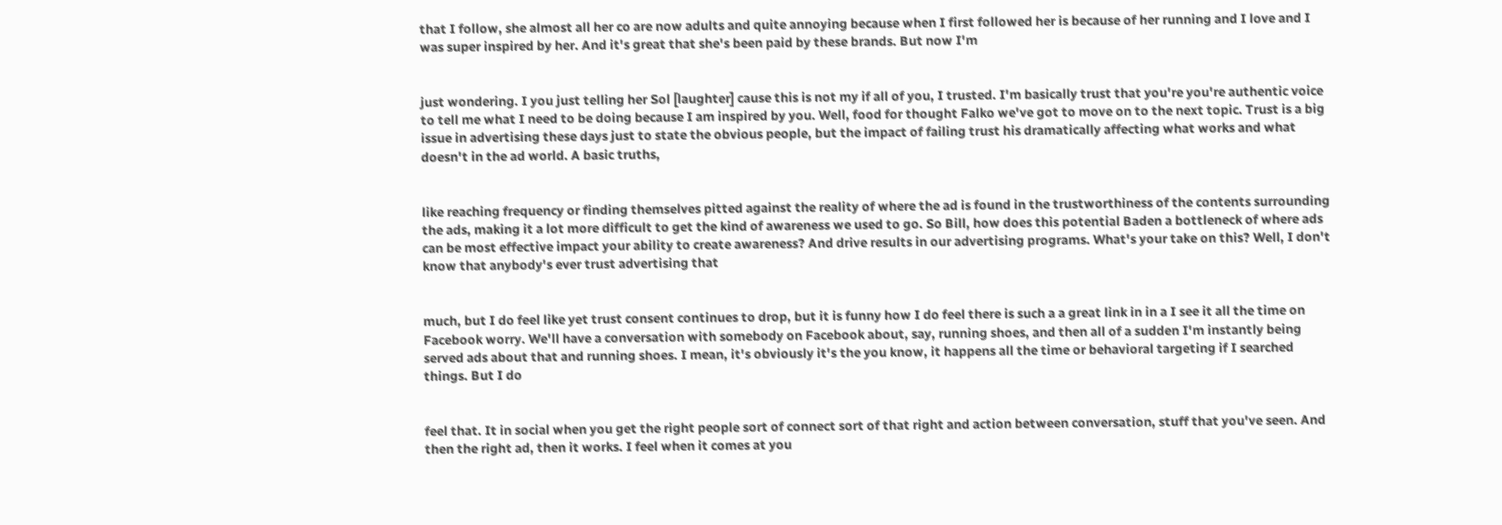that I follow, she almost all her co are now adults and quite annoying because when I first followed her is because of her running and I love and I was super inspired by her. And it's great that she's been paid by these brands. But now I'm


just wondering. I you just telling her Sol [laughter] cause this is not my if all of you, I trusted. I'm basically trust that you're you're authentic voice to tell me what I need to be doing because I am inspired by you. Well, food for thought Falko we've got to move on to the next topic. Trust is a big issue in advertising these days just to state the obvious people, but the impact of failing trust his dramatically affecting what works and what doesn't in the ad world. A basic truths,


like reaching frequency or finding themselves pitted against the reality of where the ad is found in the trustworthiness of the contents surrounding the ads, making it a lot more difficult to get the kind of awareness we used to go. So Bill, how does this potential Baden a bottleneck of where ads can be most effective impact your ability to create awareness? And drive results in our advertising programs. What's your take on this? Well, I don't know that anybody's ever trust advertising that


much, but I do feel like yet trust consent continues to drop, but it is funny how I do feel there is such a a great link in in a I see it all the time on Facebook worry. We'll have a conversation with somebody on Facebook about, say, running shoes, and then all of a sudden I'm instantly being served ads about that and running shoes. I mean, it's obviously it's the you know, it happens all the time or behavioral targeting if I searched things. But I do


feel that. It in social when you get the right people sort of connect sort of that right and action between conversation, stuff that you've seen. And then the right ad, then it works. I feel when it comes at you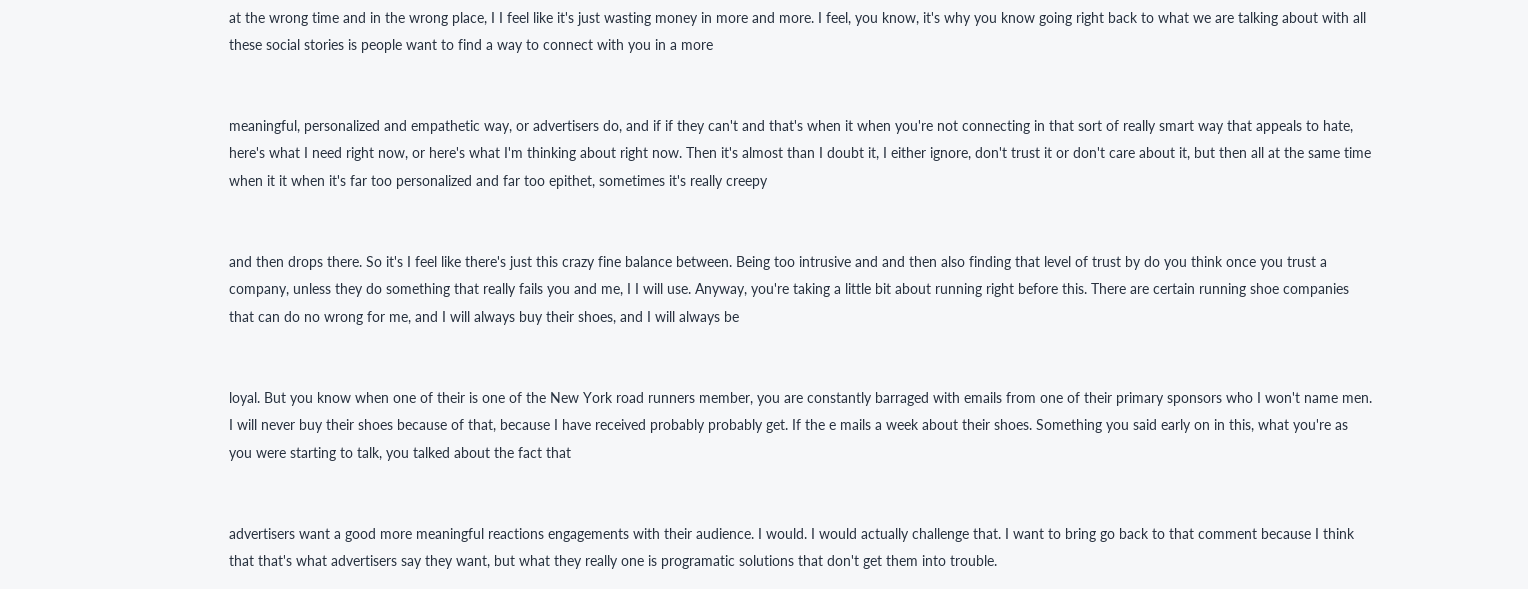at the wrong time and in the wrong place, I I feel like it's just wasting money in more and more. I feel, you know, it's why you know going right back to what we are talking about with all these social stories is people want to find a way to connect with you in a more


meaningful, personalized and empathetic way, or advertisers do, and if if they can't and that's when it when you're not connecting in that sort of really smart way that appeals to hate, here's what I need right now, or here's what I'm thinking about right now. Then it's almost than I doubt it, I either ignore, don't trust it or don't care about it, but then all at the same time when it it when it's far too personalized and far too epithet, sometimes it's really creepy


and then drops there. So it's I feel like there's just this crazy fine balance between. Being too intrusive and and then also finding that level of trust by do you think once you trust a company, unless they do something that really fails you and me, I I will use. Anyway, you're taking a little bit about running right before this. There are certain running shoe companies that can do no wrong for me, and I will always buy their shoes, and I will always be


loyal. But you know when one of their is one of the New York road runners member, you are constantly barraged with emails from one of their primary sponsors who I won't name men. I will never buy their shoes because of that, because I have received probably probably get. If the e mails a week about their shoes. Something you said early on in this, what you're as you were starting to talk, you talked about the fact that


advertisers want a good more meaningful reactions engagements with their audience. I would. I would actually challenge that. I want to bring go back to that comment because I think that that's what advertisers say they want, but what they really one is programatic solutions that don't get them into trouble.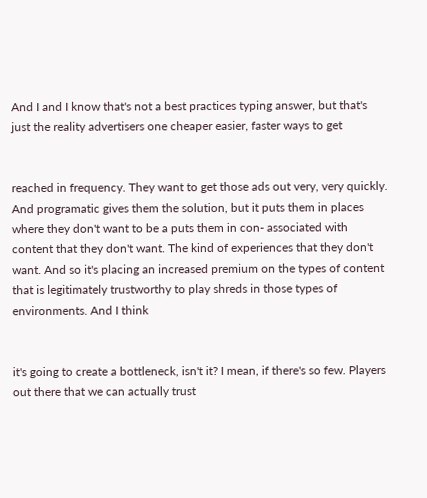And I and I know that's not a best practices typing answer, but that's just the reality advertisers one cheaper easier, faster ways to get


reached in frequency. They want to get those ads out very, very quickly. And programatic gives them the solution, but it puts them in places where they don't want to be a puts them in con- associated with content that they don't want. The kind of experiences that they don't want. And so it's placing an increased premium on the types of content that is legitimately trustworthy to play shreds in those types of environments. And I think


it's going to create a bottleneck, isn't it? I mean, if there's so few. Players out there that we can actually trust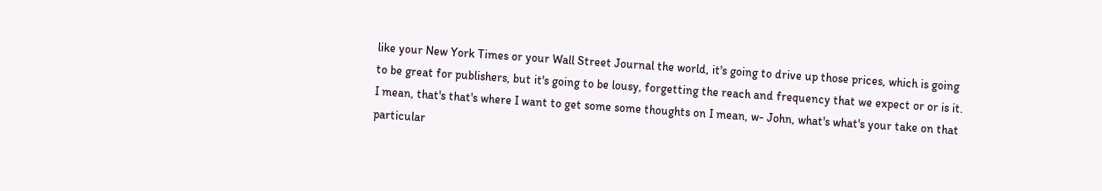like your New York Times or your Wall Street Journal the world, it's going to drive up those prices, which is going to be great for publishers, but it's going to be lousy, forgetting the reach and frequency that we expect or or is it. I mean, that's that's where I want to get some some thoughts on I mean, w- John, what's what's your take on that particular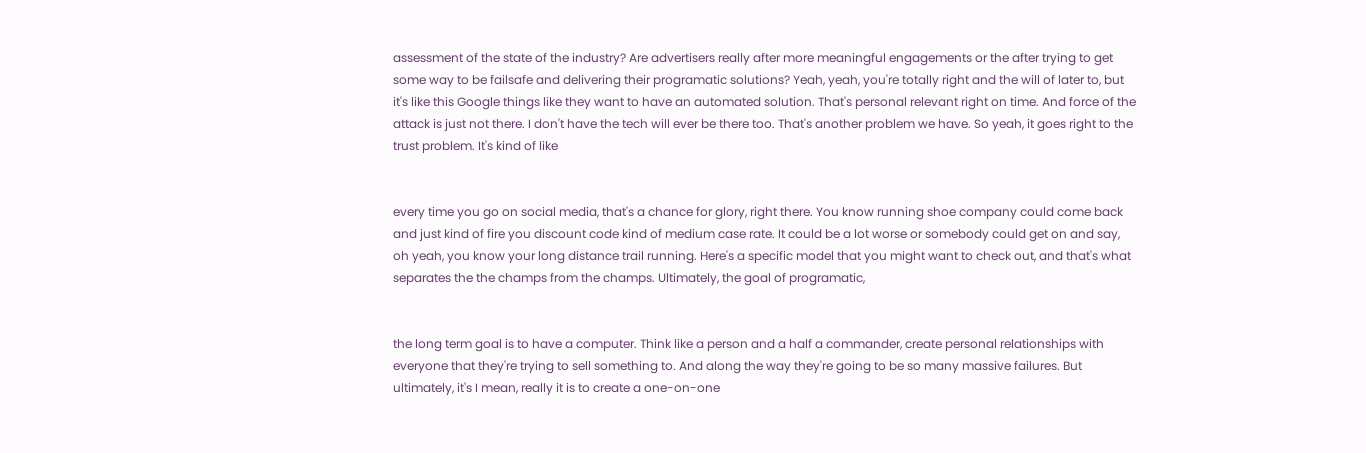assessment of the state of the industry? Are advertisers really after more meaningful engagements or the after trying to get some way to be failsafe and delivering their programatic solutions? Yeah, yeah, you're totally right and the will of later to, but it's like this Google things like they want to have an automated solution. That's personal relevant right on time. And force of the attack is just not there. I don't have the tech will ever be there too. That's another problem we have. So yeah, it goes right to the trust problem. It's kind of like


every time you go on social media, that's a chance for glory, right there. You know running shoe company could come back and just kind of fire you discount code kind of medium case rate. It could be a lot worse or somebody could get on and say, oh yeah, you know your long distance trail running. Here's a specific model that you might want to check out, and that's what separates the the champs from the champs. Ultimately, the goal of programatic,


the long term goal is to have a computer. Think like a person and a half a commander, create personal relationships with everyone that they're trying to sell something to. And along the way they're going to be so many massive failures. But ultimately, it's I mean, really it is to create a one-on-one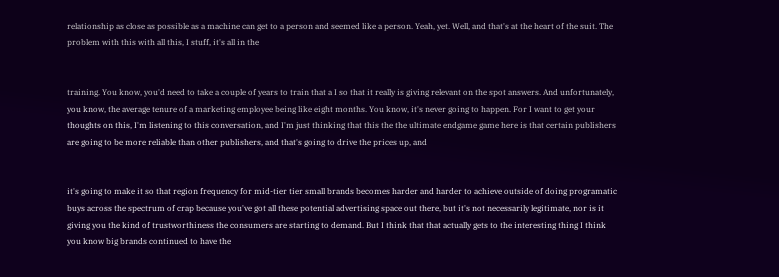relationship as close as possible as a machine can get to a person and seemed like a person. Yeah, yet. Well, and that's at the heart of the suit. The problem with this with all this, I stuff, it's all in the


training. You know, you'd need to take a couple of years to train that a I so that it really is giving relevant on the spot answers. And unfortunately, you know, the average tenure of a marketing employee being like eight months. You know, it's never going to happen. For I want to get your thoughts on this, I'm listening to this conversation, and I'm just thinking that this the the ultimate endgame game here is that certain publishers are going to be more reliable than other publishers, and that's going to drive the prices up, and


it's going to make it so that region frequency for mid-tier tier small brands becomes harder and harder to achieve outside of doing programatic buys across the spectrum of crap because you've got all these potential advertising space out there, but it's not necessarily legitimate, nor is it giving you the kind of trustworthiness the consumers are starting to demand. But I think that that actually gets to the interesting thing I think you know big brands continued to have the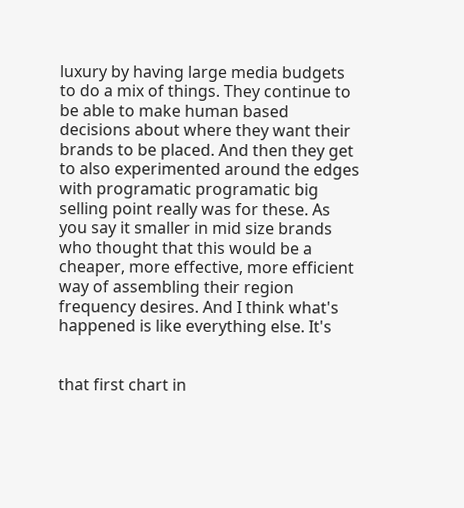luxury by having large media budgets to do a mix of things. They continue to be able to make human based decisions about where they want their brands to be placed. And then they get to also experimented around the edges with programatic programatic big selling point really was for these. As you say it smaller in mid size brands who thought that this would be a cheaper, more effective, more efficient way of assembling their region frequency desires. And I think what's happened is like everything else. It's


that first chart in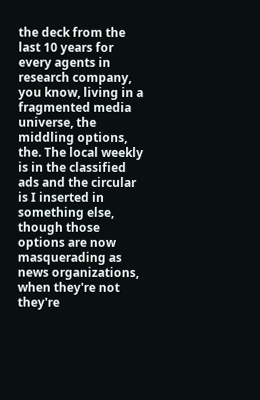the deck from the last 10 years for every agents in research company, you know, living in a fragmented media universe, the middling options, the. The local weekly is in the classified ads and the circular is I inserted in something else, though those options are now masquerading as news organizations, when they're not they're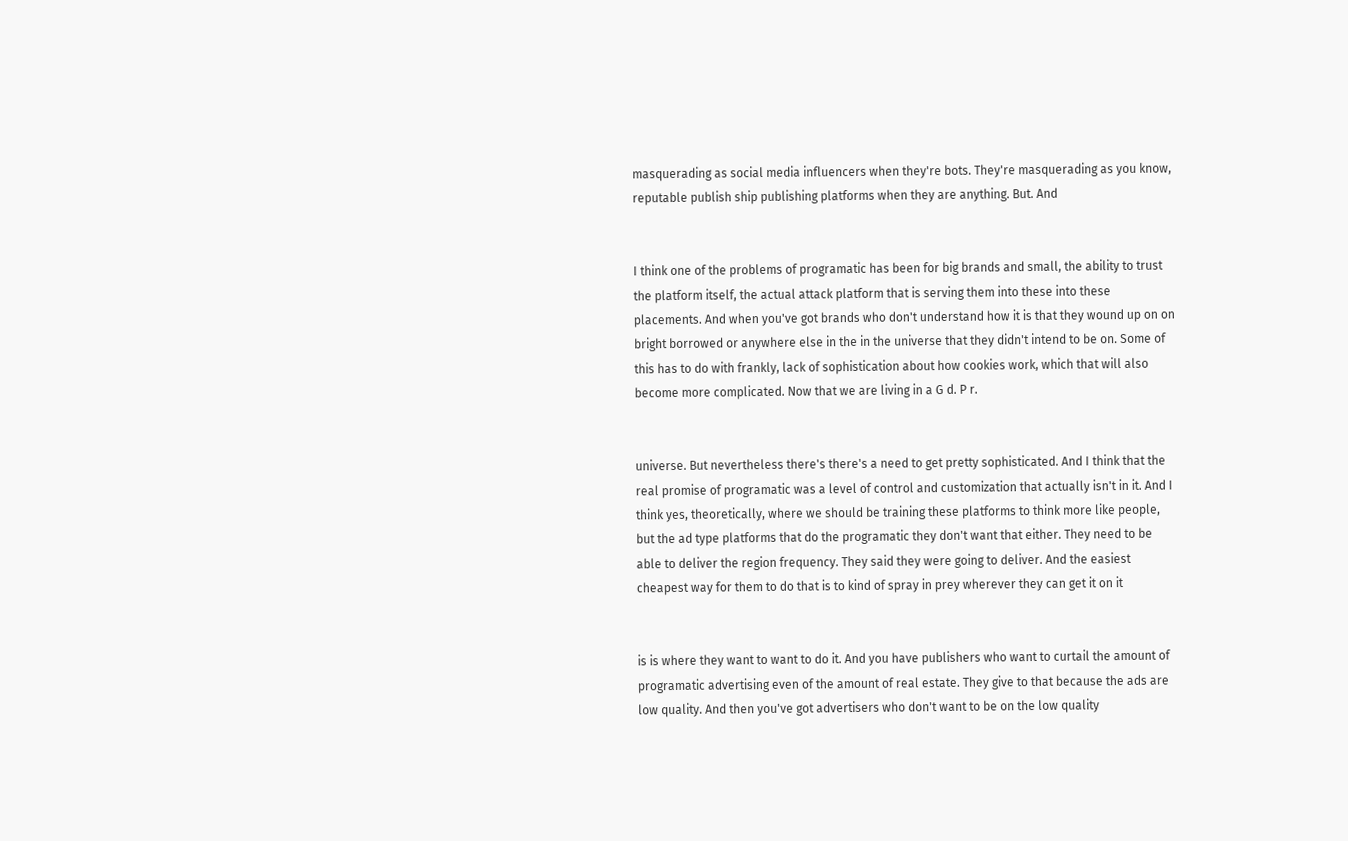masquerading as social media influencers when they're bots. They're masquerading as you know, reputable publish ship publishing platforms when they are anything. But. And


I think one of the problems of programatic has been for big brands and small, the ability to trust the platform itself, the actual attack platform that is serving them into these into these placements. And when you've got brands who don't understand how it is that they wound up on on bright borrowed or anywhere else in the in the universe that they didn't intend to be on. Some of this has to do with frankly, lack of sophistication about how cookies work, which that will also become more complicated. Now that we are living in a G d. P r.


universe. But nevertheless there's there's a need to get pretty sophisticated. And I think that the real promise of programatic was a level of control and customization that actually isn't in it. And I think yes, theoretically, where we should be training these platforms to think more like people, but the ad type platforms that do the programatic they don't want that either. They need to be able to deliver the region frequency. They said they were going to deliver. And the easiest cheapest way for them to do that is to kind of spray in prey wherever they can get it on it


is is where they want to want to do it. And you have publishers who want to curtail the amount of programatic advertising even of the amount of real estate. They give to that because the ads are low quality. And then you've got advertisers who don't want to be on the low quality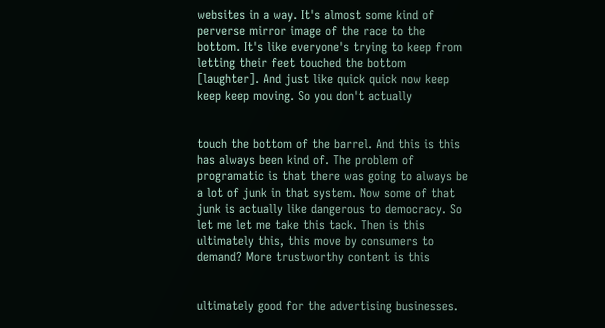websites in a way. It's almost some kind of perverse mirror image of the race to the bottom. It's like everyone's trying to keep from letting their feet touched the bottom [laughter]. And just like quick quick now keep keep keep moving. So you don't actually


touch the bottom of the barrel. And this is this has always been kind of. The problem of programatic is that there was going to always be a lot of junk in that system. Now some of that junk is actually like dangerous to democracy. So let me let me take this tack. Then is this ultimately this, this move by consumers to demand? More trustworthy content is this


ultimately good for the advertising businesses.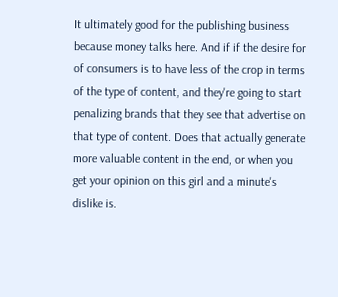It ultimately good for the publishing business because money talks here. And if if the desire for of consumers is to have less of the crop in terms of the type of content, and they're going to start penalizing brands that they see that advertise on that type of content. Does that actually generate more valuable content in the end, or when you get your opinion on this girl and a minute's dislike is.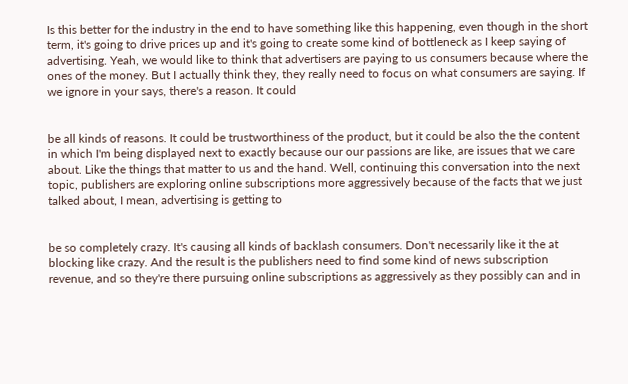Is this better for the industry in the end to have something like this happening, even though in the short term, it's going to drive prices up and it's going to create some kind of bottleneck as I keep saying of advertising. Yeah, we would like to think that advertisers are paying to us consumers because where the ones of the money. But I actually think they, they really need to focus on what consumers are saying. If we ignore in your says, there's a reason. It could


be all kinds of reasons. It could be trustworthiness of the product, but it could be also the the content in which I'm being displayed next to exactly because our our passions are like, are issues that we care about. Like the things that matter to us and the hand. Well, continuing this conversation into the next topic, publishers are exploring online subscriptions more aggressively because of the facts that we just talked about, I mean, advertising is getting to


be so completely crazy. It's causing all kinds of backlash consumers. Don't necessarily like it the at blocking like crazy. And the result is the publishers need to find some kind of news subscription revenue, and so they're there pursuing online subscriptions as aggressively as they possibly can and in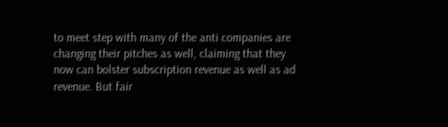to meet step with many of the anti companies are changing their pitches as well, claiming that they now can bolster subscription revenue as well as ad revenue. But fair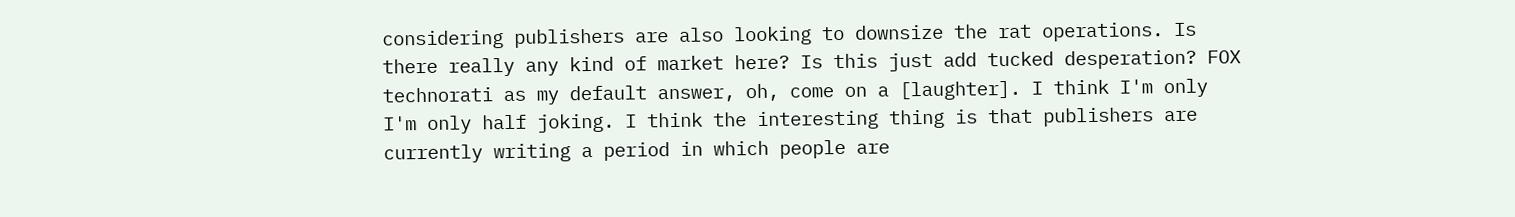considering publishers are also looking to downsize the rat operations. Is there really any kind of market here? Is this just add tucked desperation? FOX technorati as my default answer, oh, come on a [laughter]. I think I'm only I'm only half joking. I think the interesting thing is that publishers are currently writing a period in which people are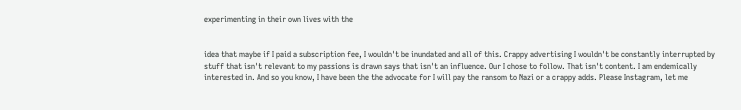experimenting in their own lives with the


idea that maybe if I paid a subscription fee, I wouldn't be inundated and all of this. Crappy advertising I wouldn't be constantly interrupted by stuff that isn't relevant to my passions is drawn says that isn't an influence. Our I chose to follow. That isn't content. I am endemically interested in. And so you know, I have been the the advocate for I will pay the ransom to Nazi or a crappy adds. Please Instagram, let me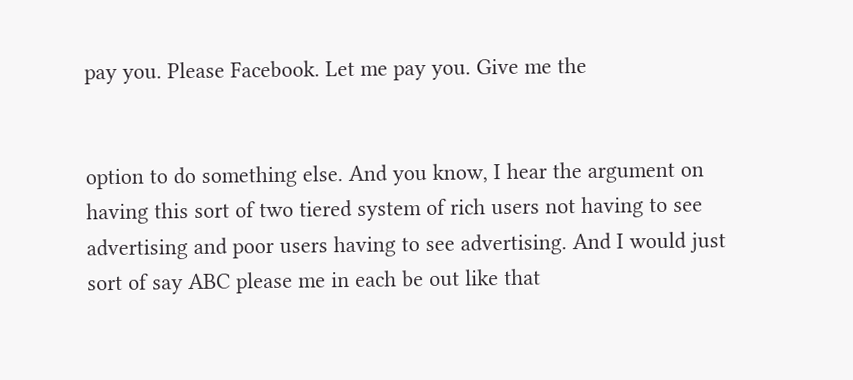pay you. Please Facebook. Let me pay you. Give me the


option to do something else. And you know, I hear the argument on having this sort of two tiered system of rich users not having to see advertising and poor users having to see advertising. And I would just sort of say ABC please me in each be out like that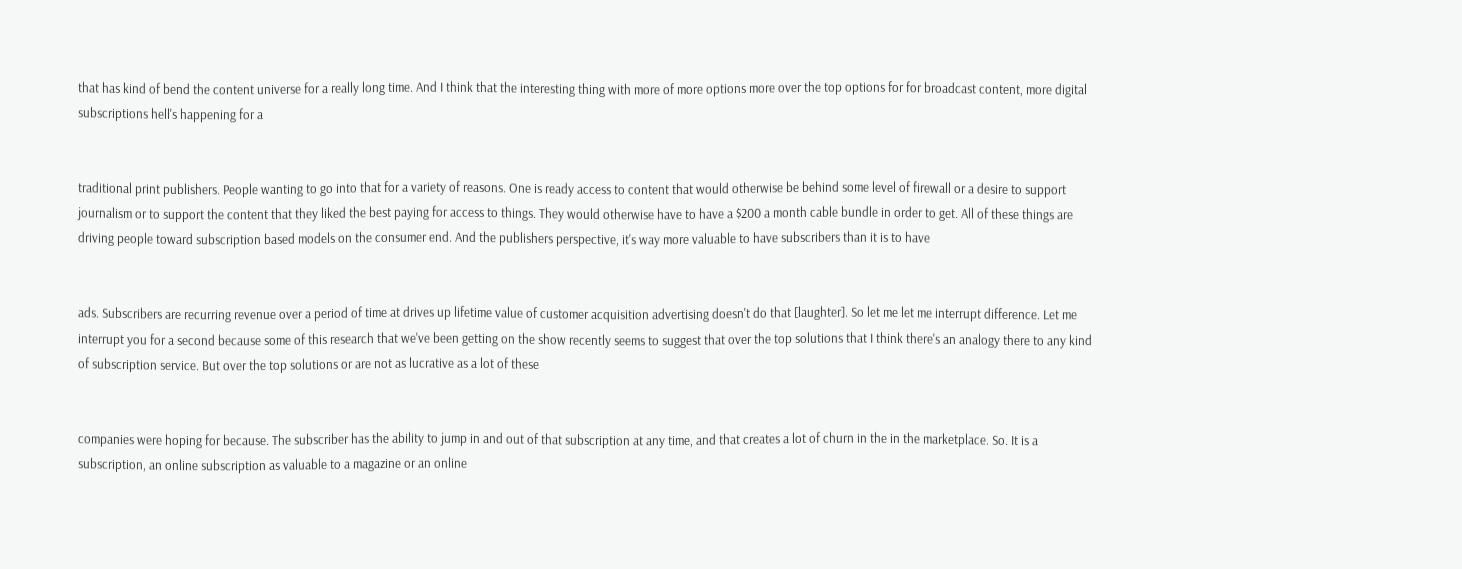that has kind of bend the content universe for a really long time. And I think that the interesting thing with more of more options more over the top options for for broadcast content, more digital subscriptions hell's happening for a


traditional print publishers. People wanting to go into that for a variety of reasons. One is ready access to content that would otherwise be behind some level of firewall or a desire to support journalism or to support the content that they liked the best paying for access to things. They would otherwise have to have a $200 a month cable bundle in order to get. All of these things are driving people toward subscription based models on the consumer end. And the publishers perspective, it's way more valuable to have subscribers than it is to have


ads. Subscribers are recurring revenue over a period of time at drives up lifetime value of customer acquisition advertising doesn't do that [laughter]. So let me let me interrupt difference. Let me interrupt you for a second because some of this research that we've been getting on the show recently seems to suggest that over the top solutions that I think there's an analogy there to any kind of subscription service. But over the top solutions or are not as lucrative as a lot of these


companies were hoping for because. The subscriber has the ability to jump in and out of that subscription at any time, and that creates a lot of churn in the in the marketplace. So. It is a subscription, an online subscription as valuable to a magazine or an online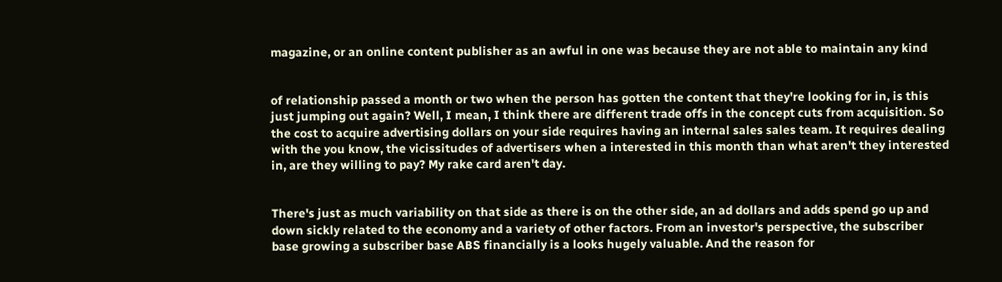magazine, or an online content publisher as an awful in one was because they are not able to maintain any kind


of relationship passed a month or two when the person has gotten the content that they're looking for in, is this just jumping out again? Well, I mean, I think there are different trade offs in the concept cuts from acquisition. So the cost to acquire advertising dollars on your side requires having an internal sales sales team. It requires dealing with the you know, the vicissitudes of advertisers when a interested in this month than what aren't they interested in, are they willing to pay? My rake card aren't day.


There's just as much variability on that side as there is on the other side, an ad dollars and adds spend go up and down sickly related to the economy and a variety of other factors. From an investor's perspective, the subscriber base growing a subscriber base ABS financially is a looks hugely valuable. And the reason for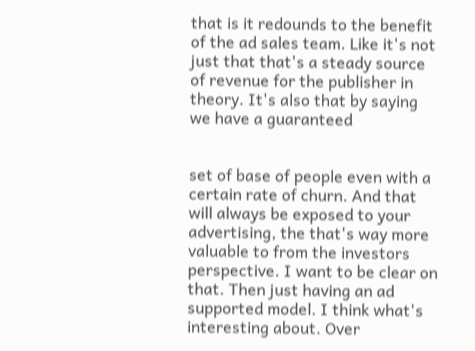that is it redounds to the benefit of the ad sales team. Like it's not just that that's a steady source of revenue for the publisher in theory. It's also that by saying we have a guaranteed


set of base of people even with a certain rate of churn. And that will always be exposed to your advertising, the that's way more valuable to from the investors perspective. I want to be clear on that. Then just having an ad supported model. I think what's interesting about. Over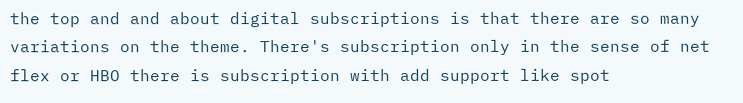the top and and about digital subscriptions is that there are so many variations on the theme. There's subscription only in the sense of net flex or HBO there is subscription with add support like spot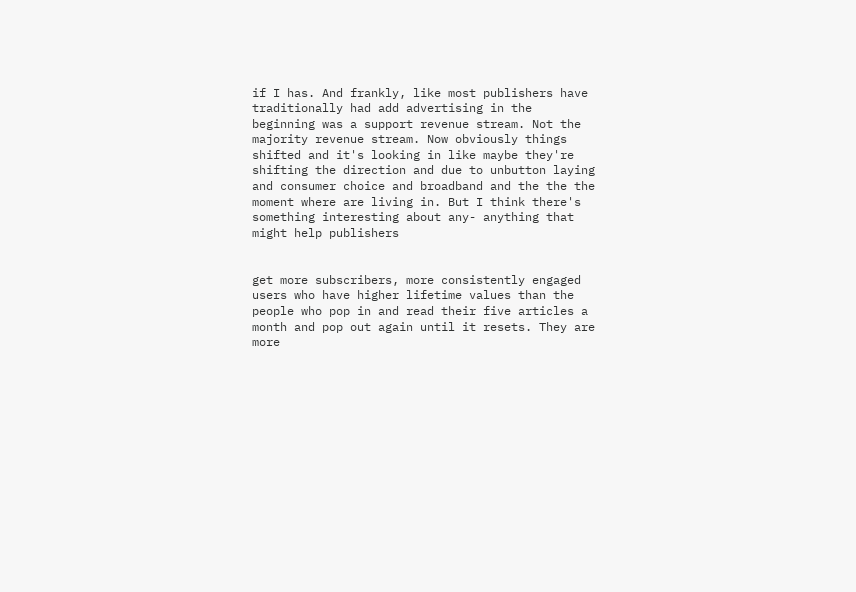if I has. And frankly, like most publishers have traditionally had add advertising in the beginning was a support revenue stream. Not the majority revenue stream. Now obviously things shifted and it's looking in like maybe they're shifting the direction and due to unbutton laying and consumer choice and broadband and the the the moment where are living in. But I think there's something interesting about any- anything that might help publishers


get more subscribers, more consistently engaged users who have higher lifetime values than the people who pop in and read their five articles a month and pop out again until it resets. They are more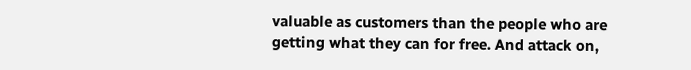valuable as customers than the people who are getting what they can for free. And attack on,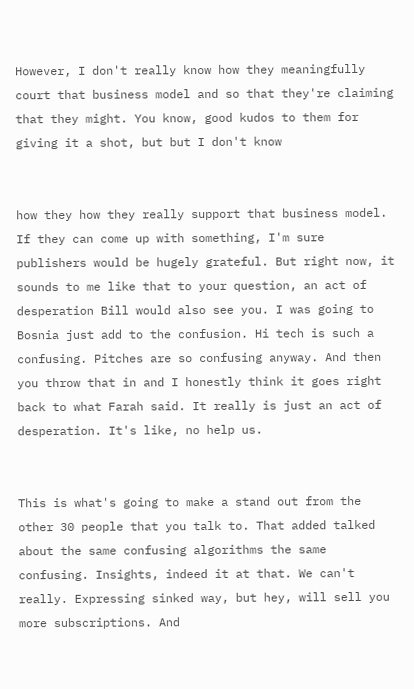However, I don't really know how they meaningfully court that business model and so that they're claiming that they might. You know, good kudos to them for giving it a shot, but but I don't know


how they how they really support that business model. If they can come up with something, I'm sure publishers would be hugely grateful. But right now, it sounds to me like that to your question, an act of desperation Bill would also see you. I was going to Bosnia just add to the confusion. Hi tech is such a confusing. Pitches are so confusing anyway. And then you throw that in and I honestly think it goes right back to what Farah said. It really is just an act of desperation. It's like, no help us.


This is what's going to make a stand out from the other 30 people that you talk to. That added talked about the same confusing algorithms the same confusing. Insights, indeed it at that. We can't really. Expressing sinked way, but hey, will sell you more subscriptions. And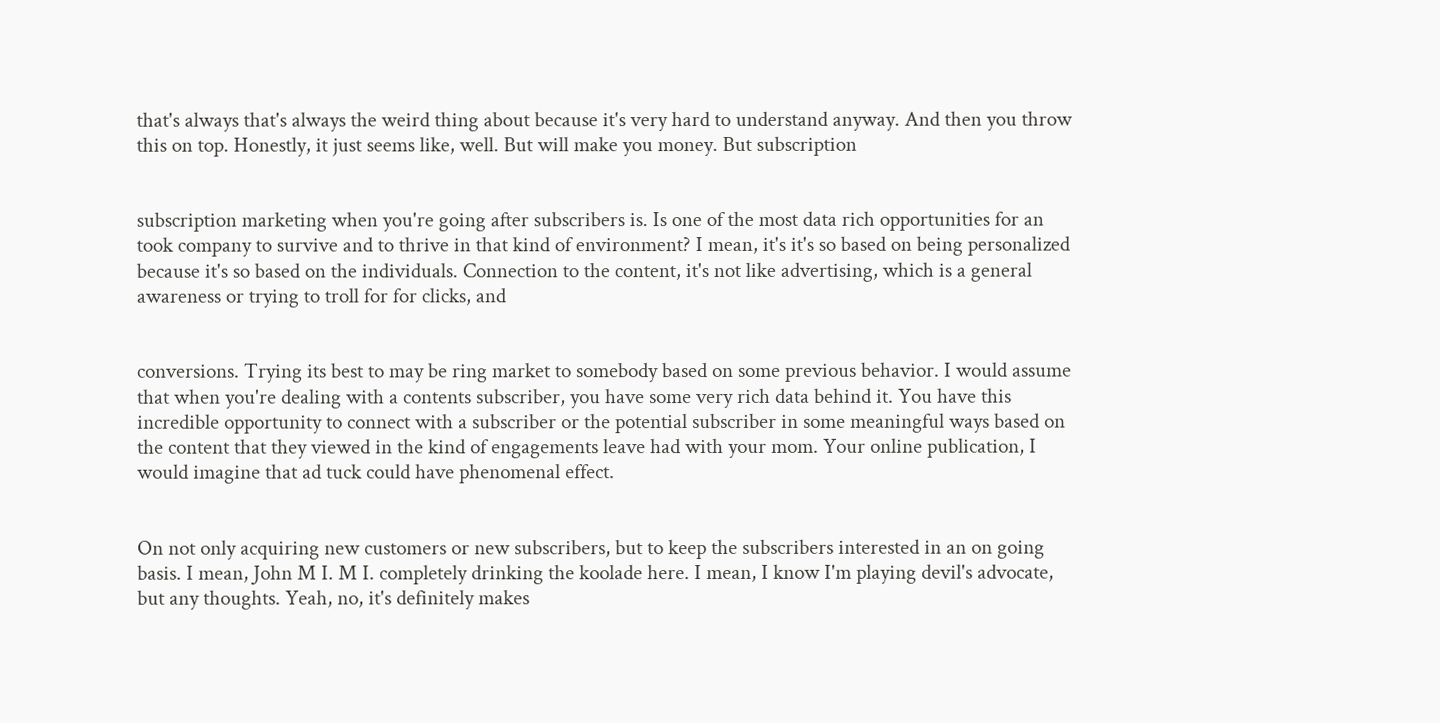that's always that's always the weird thing about because it's very hard to understand anyway. And then you throw this on top. Honestly, it just seems like, well. But will make you money. But subscription


subscription marketing when you're going after subscribers is. Is one of the most data rich opportunities for an took company to survive and to thrive in that kind of environment? I mean, it's it's so based on being personalized because it's so based on the individuals. Connection to the content, it's not like advertising, which is a general awareness or trying to troll for for clicks, and


conversions. Trying its best to may be ring market to somebody based on some previous behavior. I would assume that when you're dealing with a contents subscriber, you have some very rich data behind it. You have this incredible opportunity to connect with a subscriber or the potential subscriber in some meaningful ways based on the content that they viewed in the kind of engagements leave had with your mom. Your online publication, I would imagine that ad tuck could have phenomenal effect.


On not only acquiring new customers or new subscribers, but to keep the subscribers interested in an on going basis. I mean, John M I. M I. completely drinking the koolade here. I mean, I know I'm playing devil's advocate, but any thoughts. Yeah, no, it's definitely makes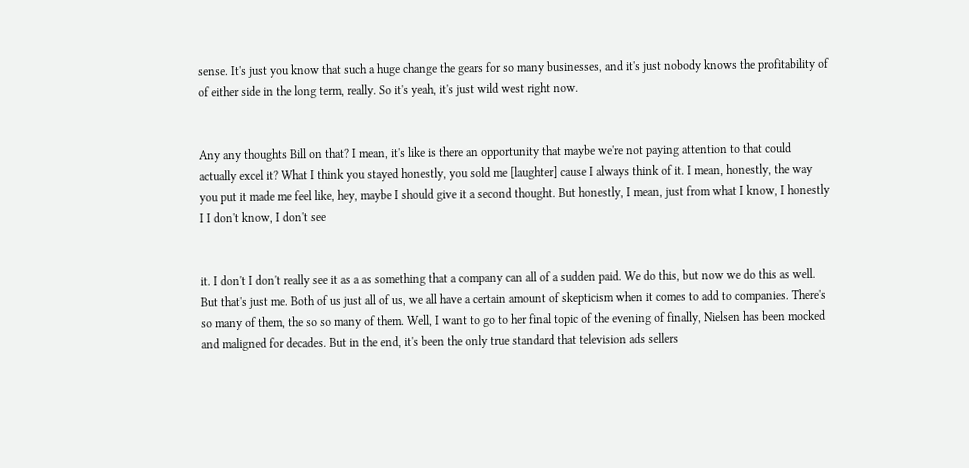sense. It's just you know that such a huge change the gears for so many businesses, and it's just nobody knows the profitability of of either side in the long term, really. So it's yeah, it's just wild west right now.


Any any thoughts Bill on that? I mean, it's like is there an opportunity that maybe we're not paying attention to that could actually excel it? What I think you stayed honestly, you sold me [laughter] cause I always think of it. I mean, honestly, the way you put it made me feel like, hey, maybe I should give it a second thought. But honestly, I mean, just from what I know, I honestly I I don't know, I don't see


it. I don't I don't really see it as a as something that a company can all of a sudden paid. We do this, but now we do this as well. But that's just me. Both of us just all of us, we all have a certain amount of skepticism when it comes to add to companies. There's so many of them, the so so many of them. Well, I want to go to her final topic of the evening of finally, Nielsen has been mocked and maligned for decades. But in the end, it's been the only true standard that television ads sellers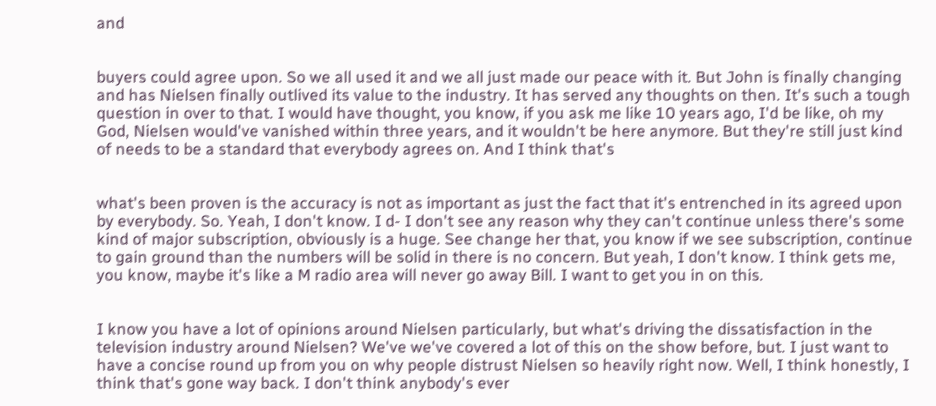and


buyers could agree upon. So we all used it and we all just made our peace with it. But John is finally changing and has Nielsen finally outlived its value to the industry. It has served any thoughts on then. It's such a tough question in over to that. I would have thought, you know, if you ask me like 10 years ago, I'd be like, oh my God, Nielsen would've vanished within three years, and it wouldn't be here anymore. But they're still just kind of needs to be a standard that everybody agrees on. And I think that's


what's been proven is the accuracy is not as important as just the fact that it's entrenched in its agreed upon by everybody. So. Yeah, I don't know. I d- I don't see any reason why they can't continue unless there's some kind of major subscription, obviously is a huge. See change her that, you know if we see subscription, continue to gain ground than the numbers will be solid in there is no concern. But yeah, I don't know. I think gets me, you know, maybe it's like a M radio area will never go away Bill. I want to get you in on this.


I know you have a lot of opinions around Nielsen particularly, but what's driving the dissatisfaction in the television industry around Nielsen? We've we've covered a lot of this on the show before, but. I just want to have a concise round up from you on why people distrust Nielsen so heavily right now. Well, I think honestly, I think that's gone way back. I don't think anybody's ever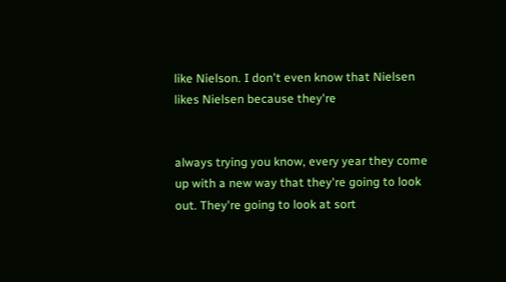like Nielson. I don't even know that Nielsen likes Nielsen because they're


always trying you know, every year they come up with a new way that they're going to look out. They're going to look at sort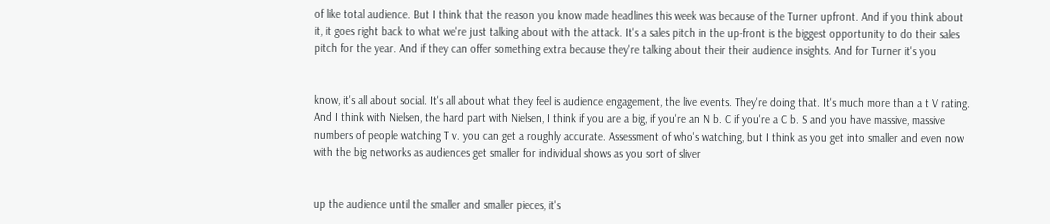of like total audience. But I think that the reason you know made headlines this week was because of the Turner upfront. And if you think about it, it goes right back to what we're just talking about with the attack. It's a sales pitch in the up-front is the biggest opportunity to do their sales pitch for the year. And if they can offer something extra because they're talking about their their audience insights. And for Turner it's you


know, it's all about social. It's all about what they feel is audience engagement, the live events. They're doing that. It's much more than a t V rating. And I think with Nielsen, the hard part with Nielsen, I think if you are a big, if you're an N b. C if you're a C b. S and you have massive, massive numbers of people watching T v. you can get a roughly accurate. Assessment of who's watching, but I think as you get into smaller and even now with the big networks as audiences get smaller for individual shows as you sort of sliver


up the audience until the smaller and smaller pieces, it's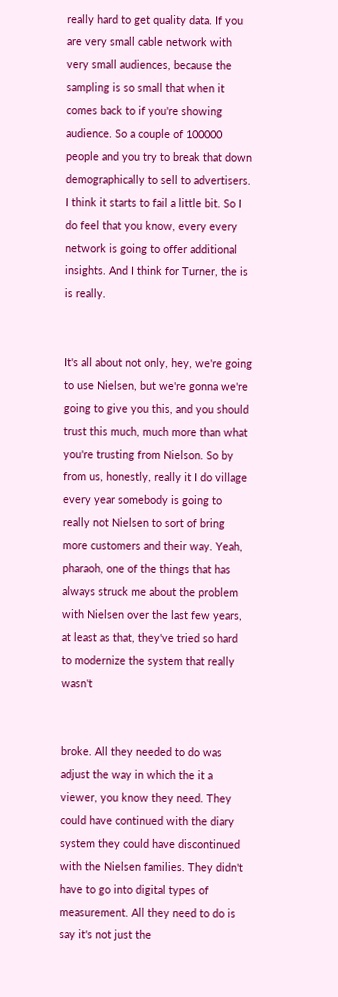really hard to get quality data. If you are very small cable network with very small audiences, because the sampling is so small that when it comes back to if you're showing audience. So a couple of 100000 people and you try to break that down demographically to sell to advertisers. I think it starts to fail a little bit. So I do feel that you know, every every network is going to offer additional insights. And I think for Turner, the is is really.


It's all about not only, hey, we're going to use Nielsen, but we're gonna we're going to give you this, and you should trust this much, much more than what you're trusting from Nielson. So by from us, honestly, really it I do village every year somebody is going to really not Nielsen to sort of bring more customers and their way. Yeah, pharaoh, one of the things that has always struck me about the problem with Nielsen over the last few years, at least as that, they've tried so hard to modernize the system that really wasn't


broke. All they needed to do was adjust the way in which the it a viewer, you know they need. They could have continued with the diary system they could have discontinued with the Nielsen families. They didn't have to go into digital types of measurement. All they need to do is say it's not just the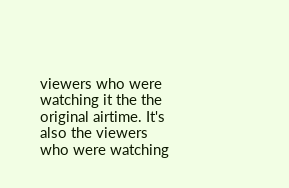viewers who were watching it the the original airtime. It's also the viewers who were watching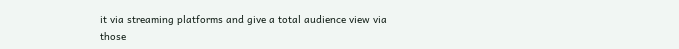it via streaming platforms and give a total audience view via those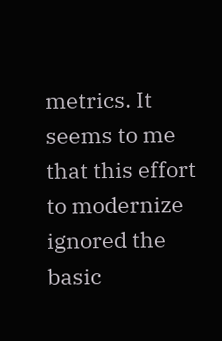metrics. It seems to me that this effort to modernize ignored the basic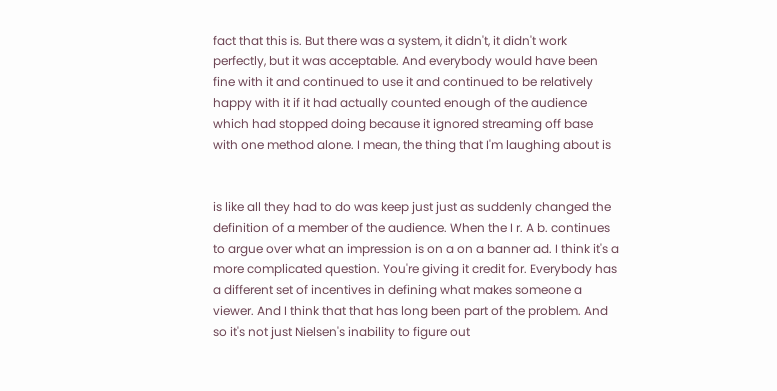fact that this is. But there was a system, it didn't, it didn't work perfectly, but it was acceptable. And everybody would have been fine with it and continued to use it and continued to be relatively happy with it if it had actually counted enough of the audience which had stopped doing because it ignored streaming off base with one method alone. I mean, the thing that I'm laughing about is


is like all they had to do was keep just just as suddenly changed the definition of a member of the audience. When the I r. A b. continues to argue over what an impression is on a on a banner ad. I think it's a more complicated question. You're giving it credit for. Everybody has a different set of incentives in defining what makes someone a viewer. And I think that that has long been part of the problem. And so it's not just Nielsen's inability to figure out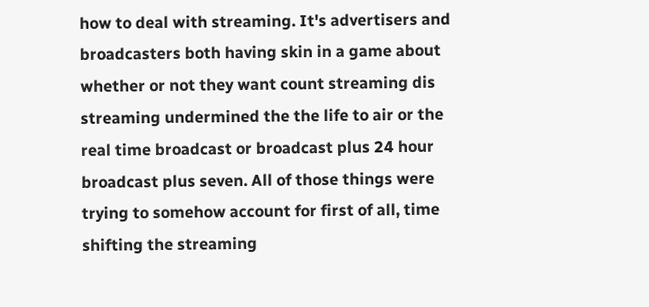how to deal with streaming. It's advertisers and broadcasters both having skin in a game about whether or not they want count streaming dis streaming undermined the the life to air or the real time broadcast or broadcast plus 24 hour broadcast plus seven. All of those things were trying to somehow account for first of all, time shifting the streaming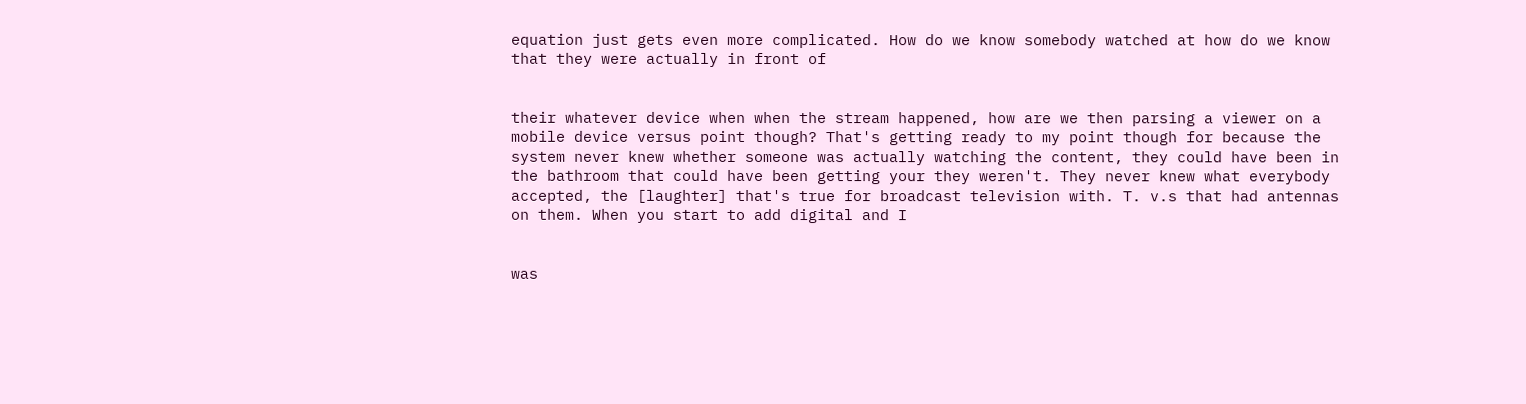equation just gets even more complicated. How do we know somebody watched at how do we know that they were actually in front of


their whatever device when when the stream happened, how are we then parsing a viewer on a mobile device versus point though? That's getting ready to my point though for because the system never knew whether someone was actually watching the content, they could have been in the bathroom that could have been getting your they weren't. They never knew what everybody accepted, the [laughter] that's true for broadcast television with. T. v.s that had antennas on them. When you start to add digital and I


was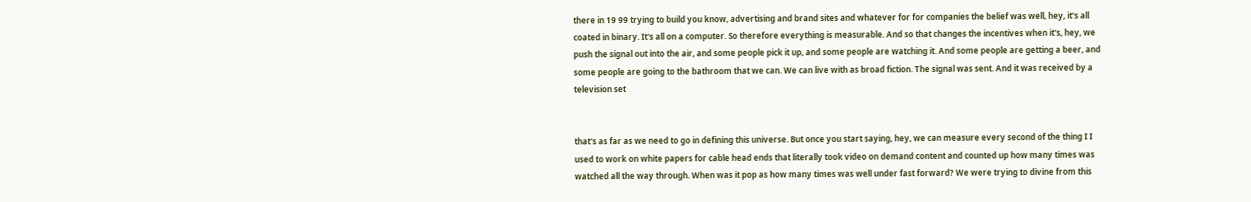there in 19 99 trying to build you know, advertising and brand sites and whatever for for companies the belief was well, hey, it's all coated in binary. It's all on a computer. So therefore everything is measurable. And so that changes the incentives when it's, hey, we push the signal out into the air, and some people pick it up, and some people are watching it. And some people are getting a beer, and some people are going to the bathroom that we can. We can live with as broad fiction. The signal was sent. And it was received by a television set


that's as far as we need to go in defining this universe. But once you start saying, hey, we can measure every second of the thing I I used to work on white papers for cable head ends that literally took video on demand content and counted up how many times was watched all the way through. When was it pop as how many times was well under fast forward? We were trying to divine from this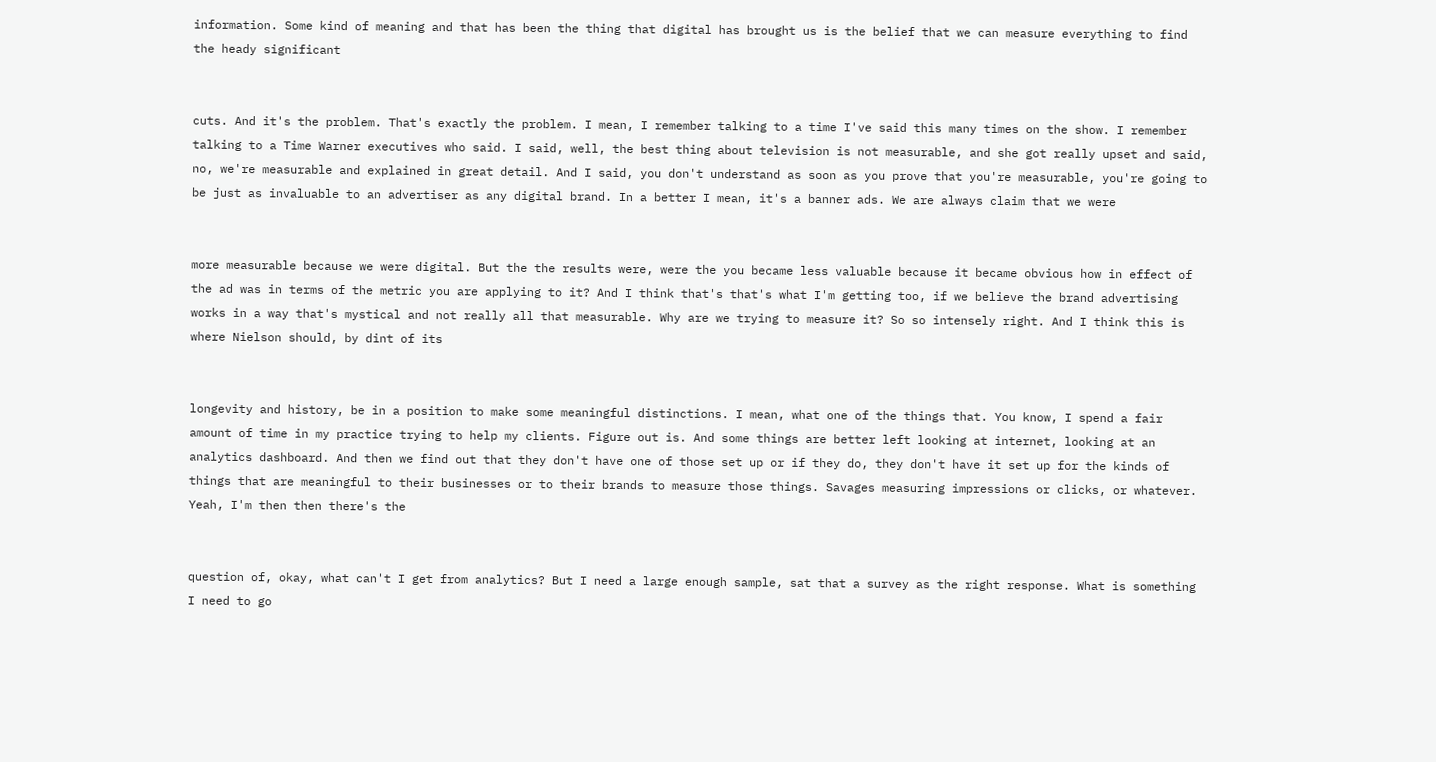information. Some kind of meaning and that has been the thing that digital has brought us is the belief that we can measure everything to find the heady significant


cuts. And it's the problem. That's exactly the problem. I mean, I remember talking to a time I've said this many times on the show. I remember talking to a Time Warner executives who said. I said, well, the best thing about television is not measurable, and she got really upset and said, no, we're measurable and explained in great detail. And I said, you don't understand as soon as you prove that you're measurable, you're going to be just as invaluable to an advertiser as any digital brand. In a better I mean, it's a banner ads. We are always claim that we were


more measurable because we were digital. But the the results were, were the you became less valuable because it became obvious how in effect of the ad was in terms of the metric you are applying to it? And I think that's that's what I'm getting too, if we believe the brand advertising works in a way that's mystical and not really all that measurable. Why are we trying to measure it? So so intensely right. And I think this is where Nielson should, by dint of its


longevity and history, be in a position to make some meaningful distinctions. I mean, what one of the things that. You know, I spend a fair amount of time in my practice trying to help my clients. Figure out is. And some things are better left looking at internet, looking at an analytics dashboard. And then we find out that they don't have one of those set up or if they do, they don't have it set up for the kinds of things that are meaningful to their businesses or to their brands to measure those things. Savages measuring impressions or clicks, or whatever. Yeah, I'm then then there's the


question of, okay, what can't I get from analytics? But I need a large enough sample, sat that a survey as the right response. What is something I need to go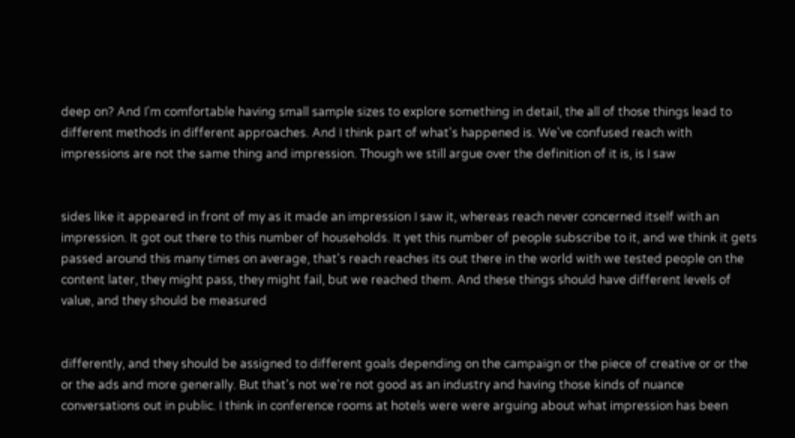deep on? And I'm comfortable having small sample sizes to explore something in detail, the all of those things lead to different methods in different approaches. And I think part of what's happened is. We've confused reach with impressions are not the same thing and impression. Though we still argue over the definition of it is, is I saw


sides like it appeared in front of my as it made an impression I saw it, whereas reach never concerned itself with an impression. It got out there to this number of households. It yet this number of people subscribe to it, and we think it gets passed around this many times on average, that's reach reaches its out there in the world with we tested people on the content later, they might pass, they might fail, but we reached them. And these things should have different levels of value, and they should be measured


differently, and they should be assigned to different goals depending on the campaign or the piece of creative or or the or the ads and more generally. But that's not we're not good as an industry and having those kinds of nuance conversations out in public. I think in conference rooms at hotels were were arguing about what impression has been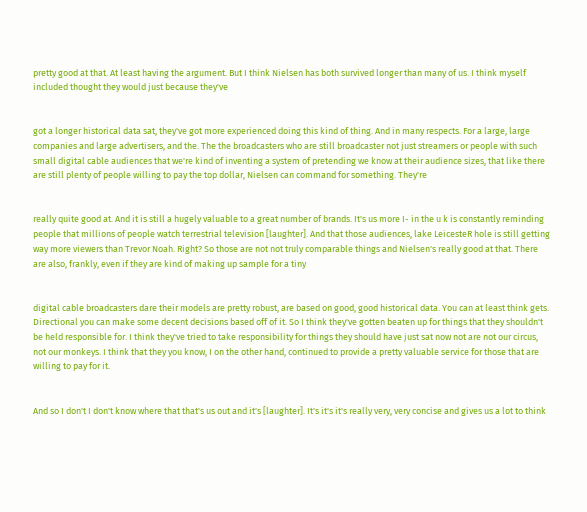pretty good at that. At least having the argument. But I think Nielsen has both survived longer than many of us. I think myself included thought they would just because they've


got a longer historical data sat, they've got more experienced doing this kind of thing. And in many respects. For a large, large companies and large advertisers, and the. The the broadcasters who are still broadcaster not just streamers or people with such small digital cable audiences that we're kind of inventing a system of pretending we know at their audience sizes, that like there are still plenty of people willing to pay the top dollar, Nielsen can command for something. They're


really quite good at. And it is still a hugely valuable to a great number of brands. It's us more I- in the u k is constantly reminding people that millions of people watch terrestrial television [laughter]. And that those audiences, lake LeicesteR hole is still getting way more viewers than Trevor Noah. Right? So those are not not truly comparable things and Nielsen's really good at that. There are also, frankly, even if they are kind of making up sample for a tiny


digital cable broadcasters dare their models are pretty robust, are based on good, good historical data. You can at least think gets. Directional you can make some decent decisions based off of it. So I think they've gotten beaten up for things that they shouldn't be held responsible for. I think they've tried to take responsibility for things they should have just sat now not are not our circus, not our monkeys. I think that they you know, I on the other hand, continued to provide a pretty valuable service for those that are willing to pay for it.


And so I don't I don't know where that that's us out and it's [laughter]. It's it's it's really very, very concise and gives us a lot to think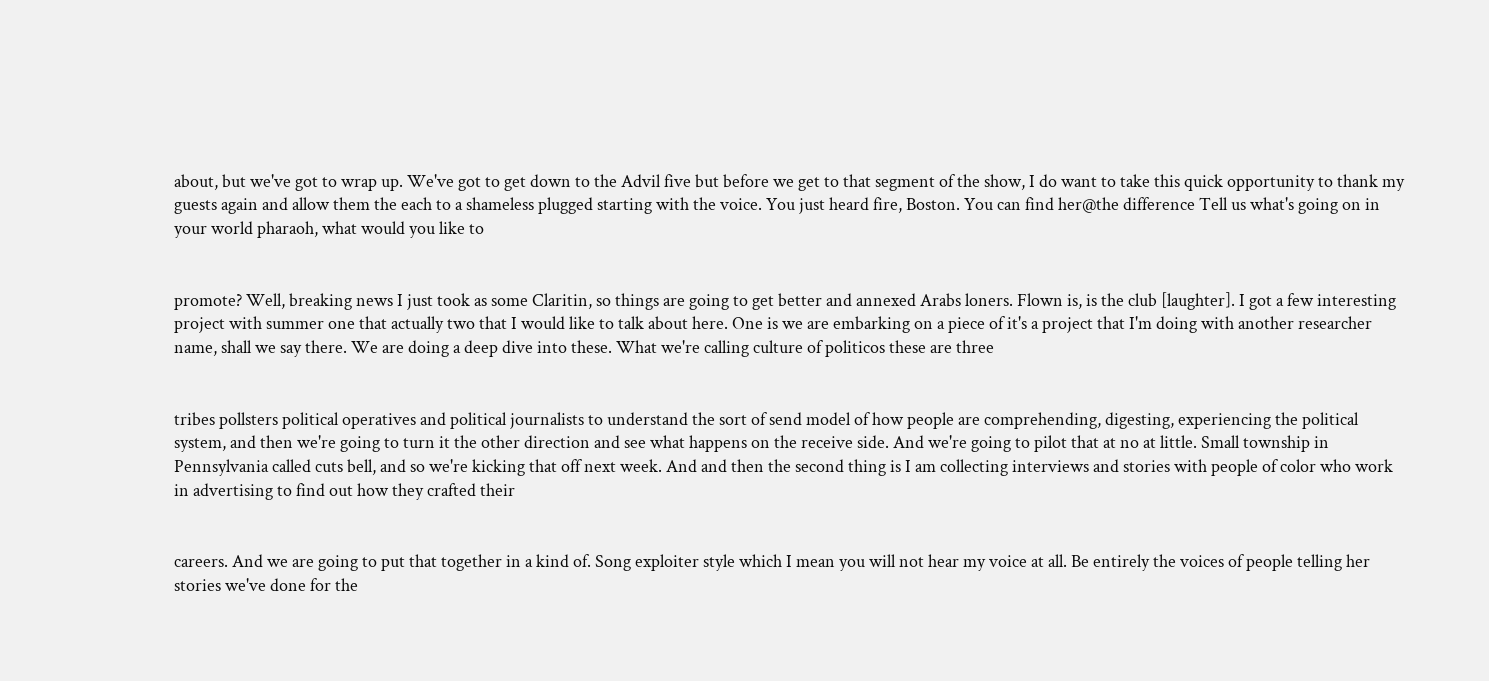about, but we've got to wrap up. We've got to get down to the Advil five but before we get to that segment of the show, I do want to take this quick opportunity to thank my guests again and allow them the each to a shameless plugged starting with the voice. You just heard fire, Boston. You can find her@the difference Tell us what's going on in your world pharaoh, what would you like to


promote? Well, breaking news I just took as some Claritin, so things are going to get better and annexed Arabs loners. Flown is, is the club [laughter]. I got a few interesting project with summer one that actually two that I would like to talk about here. One is we are embarking on a piece of it's a project that I'm doing with another researcher name, shall we say there. We are doing a deep dive into these. What we're calling culture of politicos these are three


tribes pollsters political operatives and political journalists to understand the sort of send model of how people are comprehending, digesting, experiencing the political system, and then we're going to turn it the other direction and see what happens on the receive side. And we're going to pilot that at no at little. Small township in Pennsylvania called cuts bell, and so we're kicking that off next week. And and then the second thing is I am collecting interviews and stories with people of color who work in advertising to find out how they crafted their


careers. And we are going to put that together in a kind of. Song exploiter style which I mean you will not hear my voice at all. Be entirely the voices of people telling her stories we've done for the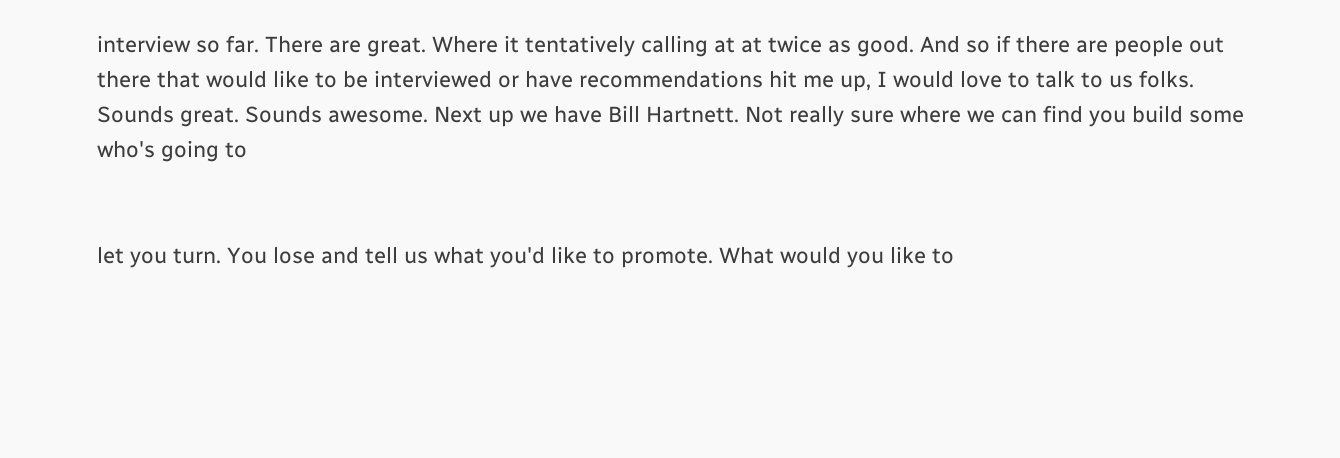interview so far. There are great. Where it tentatively calling at at twice as good. And so if there are people out there that would like to be interviewed or have recommendations hit me up, I would love to talk to us folks. Sounds great. Sounds awesome. Next up we have Bill Hartnett. Not really sure where we can find you build some who's going to


let you turn. You lose and tell us what you'd like to promote. What would you like to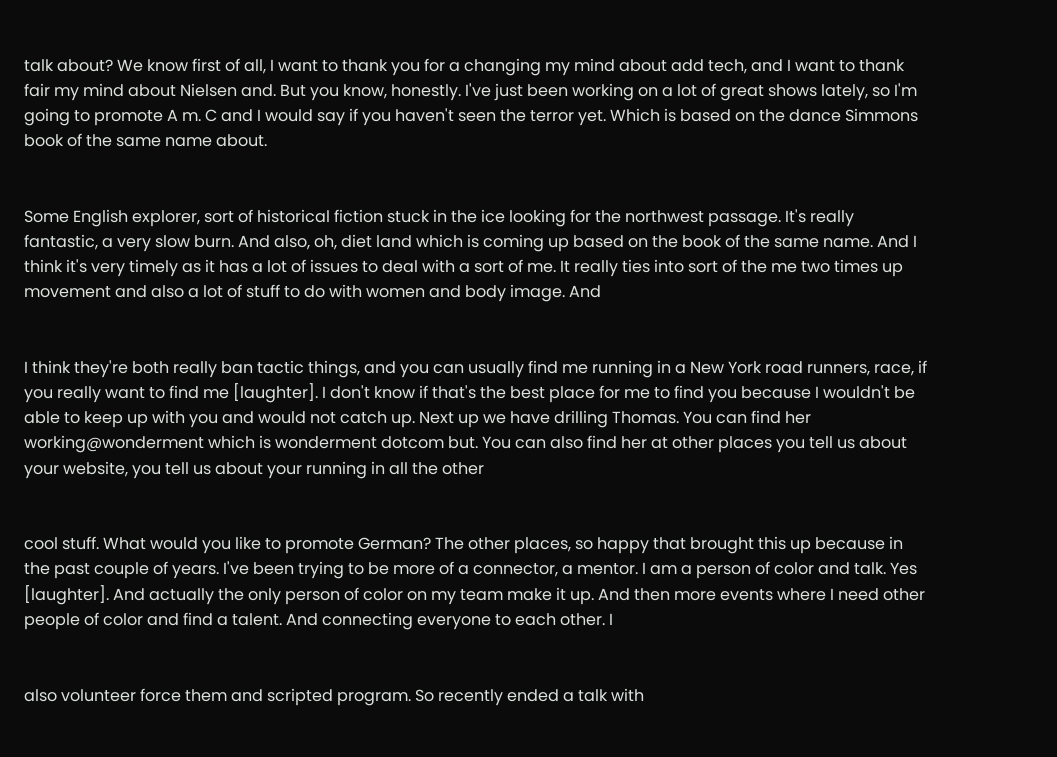talk about? We know first of all, I want to thank you for a changing my mind about add tech, and I want to thank fair my mind about Nielsen and. But you know, honestly. I've just been working on a lot of great shows lately, so I'm going to promote A m. C and I would say if you haven't seen the terror yet. Which is based on the dance Simmons book of the same name about.


Some English explorer, sort of historical fiction stuck in the ice looking for the northwest passage. It's really fantastic, a very slow burn. And also, oh, diet land which is coming up based on the book of the same name. And I think it's very timely as it has a lot of issues to deal with a sort of me. It really ties into sort of the me two times up movement and also a lot of stuff to do with women and body image. And


I think they're both really ban tactic things, and you can usually find me running in a New York road runners, race, if you really want to find me [laughter]. I don't know if that's the best place for me to find you because I wouldn't be able to keep up with you and would not catch up. Next up we have drilling Thomas. You can find her working@wonderment which is wonderment dotcom but. You can also find her at other places you tell us about your website, you tell us about your running in all the other


cool stuff. What would you like to promote German? The other places, so happy that brought this up because in the past couple of years. I've been trying to be more of a connector, a mentor. I am a person of color and talk. Yes [laughter]. And actually the only person of color on my team make it up. And then more events where I need other people of color and find a talent. And connecting everyone to each other. I


also volunteer force them and scripted program. So recently ended a talk with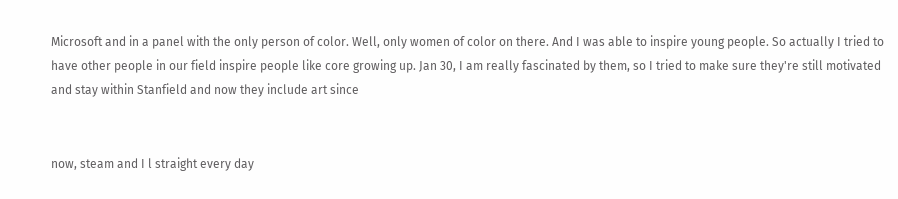Microsoft and in a panel with the only person of color. Well, only women of color on there. And I was able to inspire young people. So actually I tried to have other people in our field inspire people like core growing up. Jan 30, I am really fascinated by them, so I tried to make sure they're still motivated and stay within Stanfield and now they include art since


now, steam and I l straight every day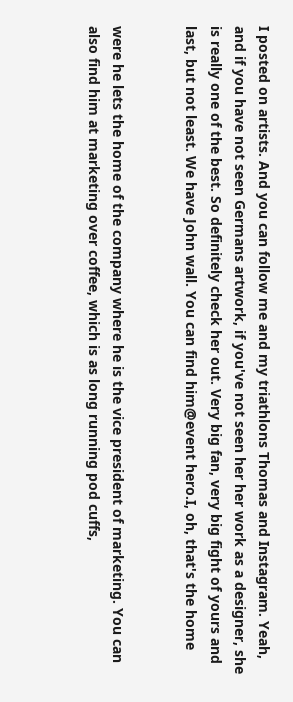I posted on artists. And you can follow me and my triathlons Thomas and Instagram. Yeah, and if you have not seen Germans artwork, if you've not seen her her work as a designer, she is really one of the best. So definitely check her out. Very big fan, very big fight of yours and last, but not least. We have John wall. You can find him@event hero.I, oh, that's the home


were he lets the home of the company where he is the vice president of marketing. You can also find him at marketing over coffee, which is as long running pod cuffs,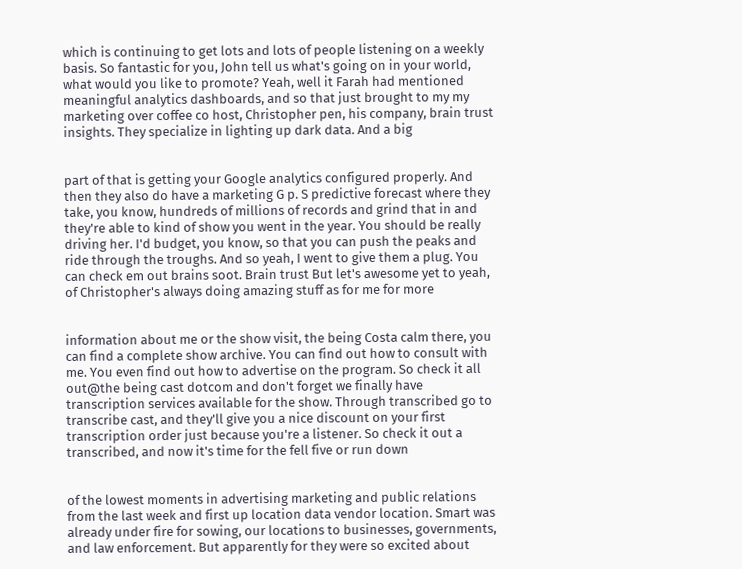which is continuing to get lots and lots of people listening on a weekly basis. So fantastic for you, John tell us what's going on in your world, what would you like to promote? Yeah, well it Farah had mentioned meaningful analytics dashboards, and so that just brought to my my marketing over coffee co host, Christopher pen, his company, brain trust insights. They specialize in lighting up dark data. And a big


part of that is getting your Google analytics configured properly. And then they also do have a marketing G p. S predictive forecast where they take, you know, hundreds of millions of records and grind that in and they're able to kind of show you went in the year. You should be really driving her. I'd budget, you know, so that you can push the peaks and ride through the troughs. And so yeah, I went to give them a plug. You can check em out brains soot. Brain trust But let's awesome yet to yeah, of Christopher's always doing amazing stuff as for me for more


information about me or the show visit, the being Costa calm there, you can find a complete show archive. You can find out how to consult with me. You even find out how to advertise on the program. So check it all out@the being cast dotcom and don't forget we finally have transcription services available for the show. Through transcribed go to transcribe cast, and they'll give you a nice discount on your first transcription order just because you're a listener. So check it out a transcribed, and now it's time for the fell five or run down


of the lowest moments in advertising marketing and public relations from the last week and first up location data vendor location. Smart was already under fire for sowing, our locations to businesses, governments, and law enforcement. But apparently for they were so excited about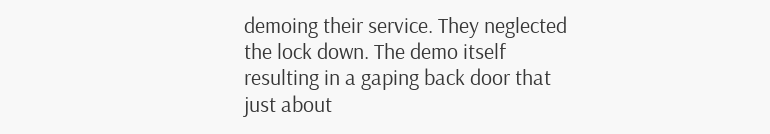demoing their service. They neglected the lock down. The demo itself resulting in a gaping back door that just about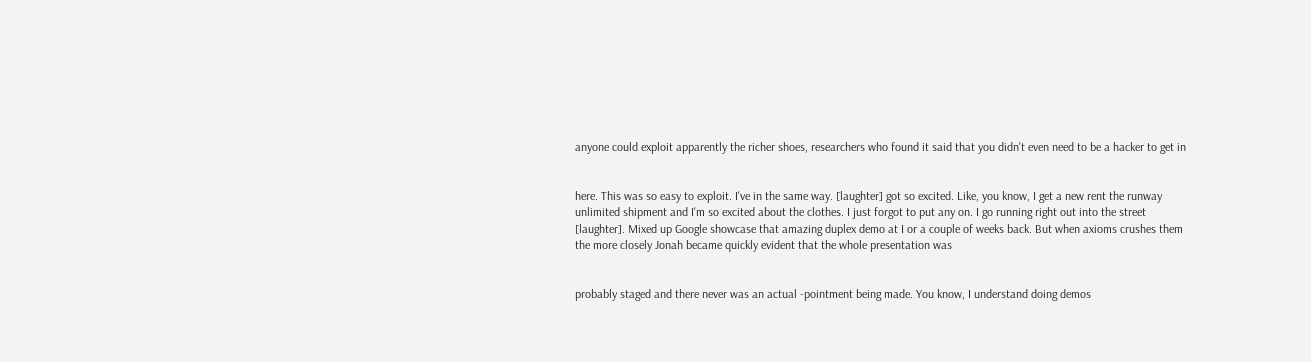anyone could exploit apparently the richer shoes, researchers who found it said that you didn't even need to be a hacker to get in


here. This was so easy to exploit. I've in the same way. [laughter] got so excited. Like, you know, I get a new rent the runway unlimited shipment and I'm so excited about the clothes. I just forgot to put any on. I go running right out into the street [laughter]. Mixed up Google showcase that amazing duplex demo at I or a couple of weeks back. But when axioms crushes them the more closely Jonah became quickly evident that the whole presentation was


probably staged and there never was an actual -pointment being made. You know, I understand doing demos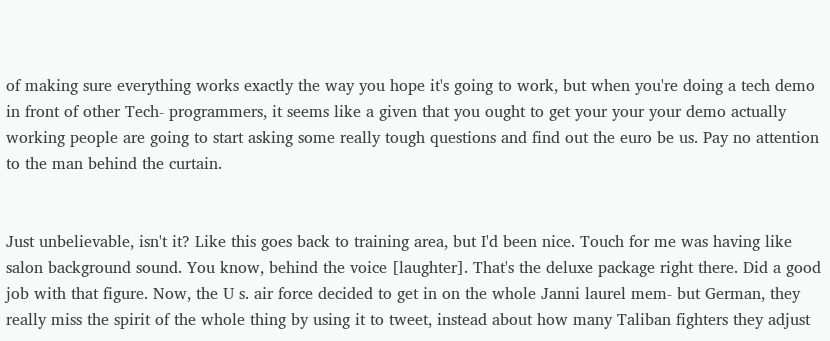of making sure everything works exactly the way you hope it's going to work, but when you're doing a tech demo in front of other Tech- programmers, it seems like a given that you ought to get your your your demo actually working people are going to start asking some really tough questions and find out the euro be us. Pay no attention to the man behind the curtain.


Just unbelievable, isn't it? Like this goes back to training area, but I'd been nice. Touch for me was having like salon background sound. You know, behind the voice [laughter]. That's the deluxe package right there. Did a good job with that figure. Now, the U s. air force decided to get in on the whole Janni laurel mem- but German, they really miss the spirit of the whole thing by using it to tweet, instead about how many Taliban fighters they adjust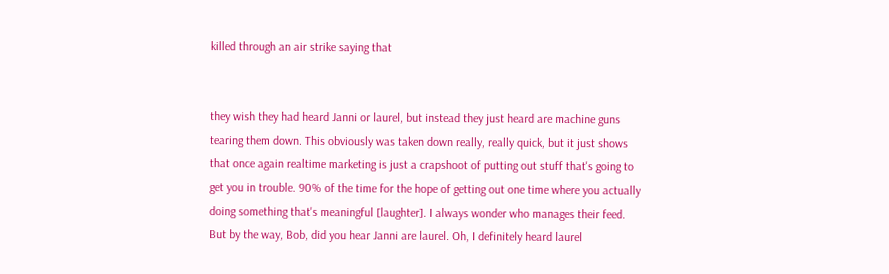killed through an air strike saying that


they wish they had heard Janni or laurel, but instead they just heard are machine guns tearing them down. This obviously was taken down really, really quick, but it just shows that once again realtime marketing is just a crapshoot of putting out stuff that's going to get you in trouble. 90% of the time for the hope of getting out one time where you actually doing something that's meaningful [laughter]. I always wonder who manages their feed. But by the way, Bob, did you hear Janni are laurel. Oh, I definitely heard laurel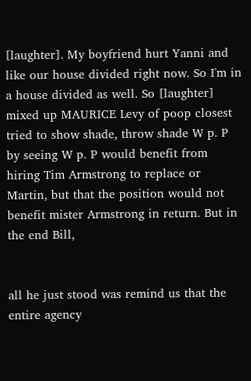[laughter]. My boyfriend hurt Yanni and like our house divided right now. So I'm in a house divided as well. So [laughter] mixed up MAURICE Levy of poop closest tried to show shade, throw shade W p. P by seeing W p. P would benefit from hiring Tim Armstrong to replace or Martin, but that the position would not benefit mister Armstrong in return. But in the end Bill,


all he just stood was remind us that the entire agency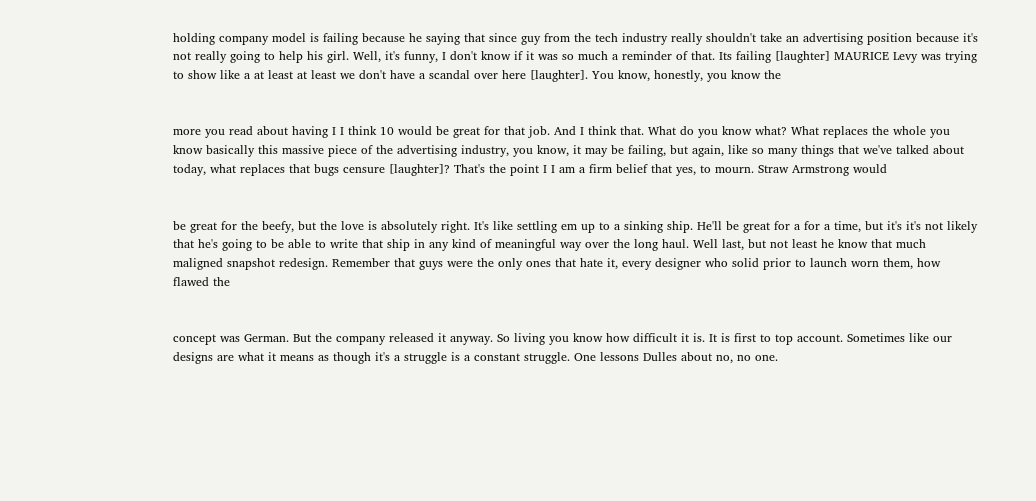holding company model is failing because he saying that since guy from the tech industry really shouldn't take an advertising position because it's not really going to help his girl. Well, it's funny, I don't know if it was so much a reminder of that. Its failing [laughter] MAURICE Levy was trying to show like a at least at least we don't have a scandal over here [laughter]. You know, honestly, you know the


more you read about having I I think 10 would be great for that job. And I think that. What do you know what? What replaces the whole you know basically this massive piece of the advertising industry, you know, it may be failing, but again, like so many things that we've talked about today, what replaces that bugs censure [laughter]? That's the point I I am a firm belief that yes, to mourn. Straw Armstrong would


be great for the beefy, but the love is absolutely right. It's like settling em up to a sinking ship. He'll be great for a for a time, but it's it's not likely that he's going to be able to write that ship in any kind of meaningful way over the long haul. Well last, but not least he know that much maligned snapshot redesign. Remember that guys were the only ones that hate it, every designer who solid prior to launch worn them, how flawed the


concept was German. But the company released it anyway. So living you know how difficult it is. It is first to top account. Sometimes like our designs are what it means as though it's a struggle is a constant struggle. One lessons Dulles about no, no one.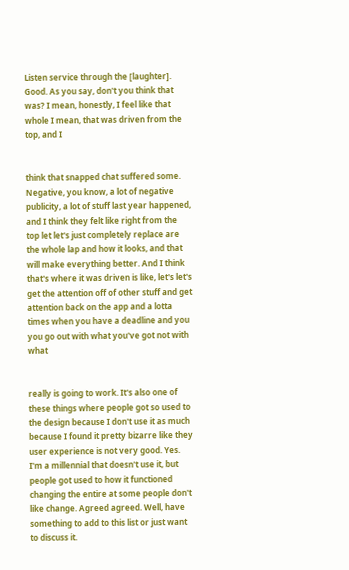Listen service through the [laughter]. Good. As you say, don't you think that was? I mean, honestly, I feel like that whole I mean, that was driven from the top, and I


think that snapped chat suffered some. Negative, you know, a lot of negative publicity, a lot of stuff last year happened, and I think they felt like right from the top let let's just completely replace are the whole lap and how it looks, and that will make everything better. And I think that's where it was driven is like, let's let's get the attention off of other stuff and get attention back on the app and a lotta times when you have a deadline and you you go out with what you've got not with what


really is going to work. It's also one of these things where people got so used to the design because I don't use it as much because I found it pretty bizarre like they user experience is not very good. Yes. I'm a millennial that doesn't use it, but people got used to how it functioned changing the entire at some people don't like change. Agreed agreed. Well, have something to add to this list or just want to discuss it.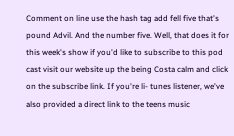Comment on line use the hash tag add fell five that's pound Advil. And the number five. Well, that does it for this week's show if you'd like to subscribe to this pod cast visit our website up the being Costa calm and click on the subscribe link. If you're li- tunes listener, we've also provided a direct link to the teens music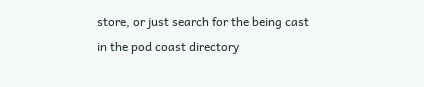store, or just search for the being cast in the pod coast directory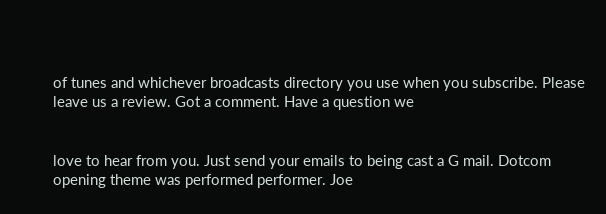of tunes and whichever broadcasts directory you use when you subscribe. Please leave us a review. Got a comment. Have a question we


love to hear from you. Just send your emails to being cast a G mail. Dotcom opening theme was performed performer. Joe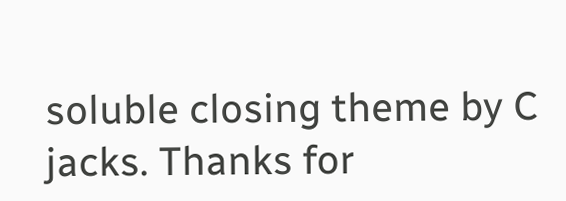soluble closing theme by C jacks. Thanks for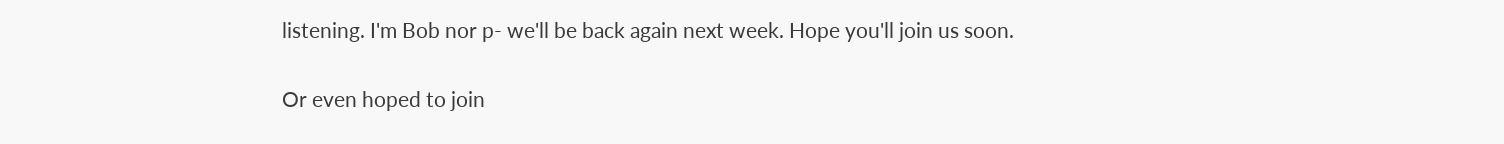listening. I'm Bob nor p- we'll be back again next week. Hope you'll join us soon.


Or even hoped to join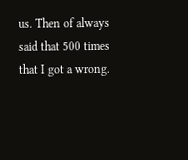us. Then of always said that 500 times that I got a wrong.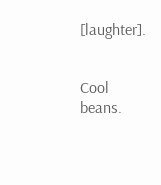[laughter].


Cool beans.